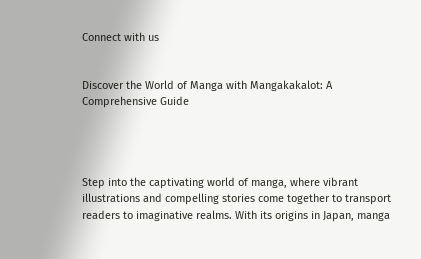Connect with us


Discover the World of Manga with Mangakakalot: A Comprehensive Guide




Step into the captivating world of manga, where vibrant illustrations and compelling stories come together to transport readers to imaginative realms. With its origins in Japan, manga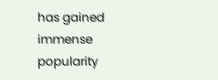has gained immense popularity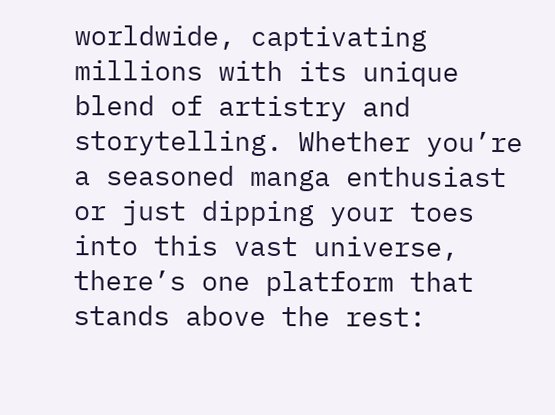worldwide, captivating millions with its unique blend of artistry and storytelling. Whether you’re a seasoned manga enthusiast or just dipping your toes into this vast universe, there’s one platform that stands above the rest: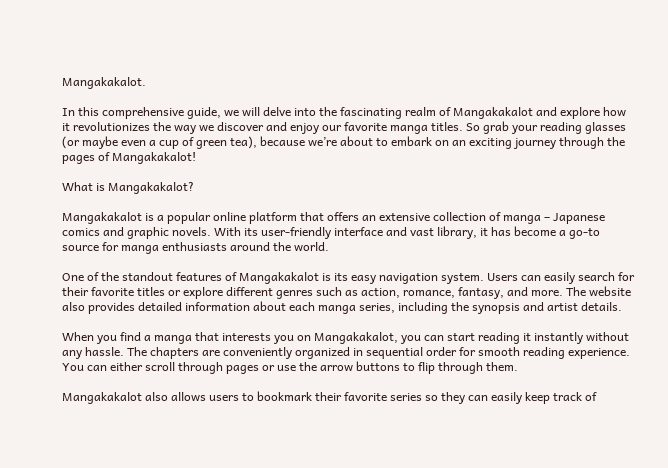Mangakakalot.

In this comprehensive guide, we will delve into the fascinating realm of Mangakakalot and explore how it revolutionizes the way we discover and enjoy our favorite manga titles. So grab your reading glasses (or maybe even a cup of green tea), because we’re about to embark on an exciting journey through the pages of Mangakakalot!

What is Mangakakalot?

Mangakakalot is a popular online platform that offers an extensive collection of manga – Japanese comics and graphic novels. With its user-friendly interface and vast library, it has become a go-to source for manga enthusiasts around the world.

One of the standout features of Mangakakalot is its easy navigation system. Users can easily search for their favorite titles or explore different genres such as action, romance, fantasy, and more. The website also provides detailed information about each manga series, including the synopsis and artist details.

When you find a manga that interests you on Mangakakalot, you can start reading it instantly without any hassle. The chapters are conveniently organized in sequential order for smooth reading experience. You can either scroll through pages or use the arrow buttons to flip through them.

Mangakakalot also allows users to bookmark their favorite series so they can easily keep track of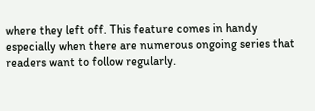where they left off. This feature comes in handy especially when there are numerous ongoing series that readers want to follow regularly.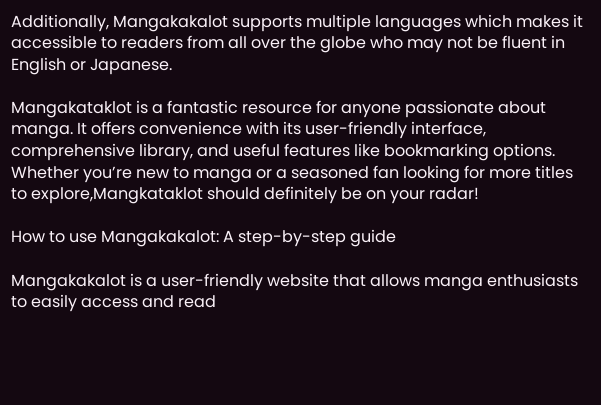Additionally, Mangakakalot supports multiple languages which makes it accessible to readers from all over the globe who may not be fluent in English or Japanese.

Mangakataklot is a fantastic resource for anyone passionate about manga. It offers convenience with its user-friendly interface, comprehensive library, and useful features like bookmarking options. Whether you’re new to manga or a seasoned fan looking for more titles to explore,Mangkataklot should definitely be on your radar!

How to use Mangakakalot: A step-by-step guide

Mangakakalot is a user-friendly website that allows manga enthusiasts to easily access and read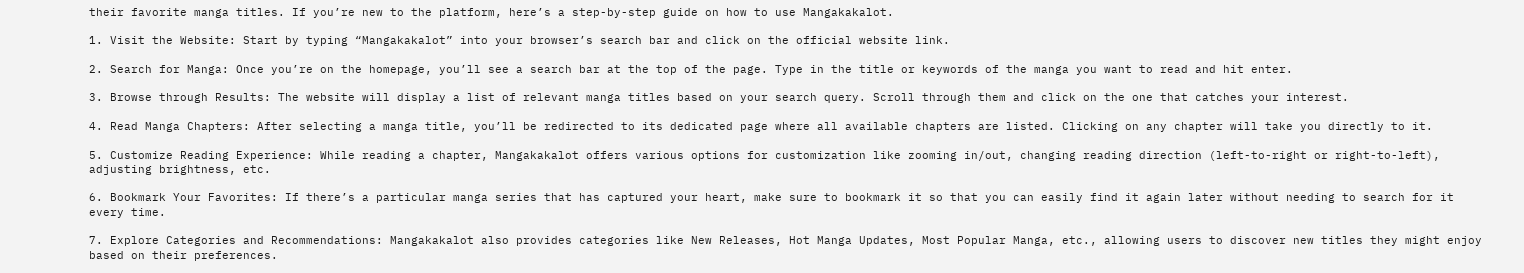their favorite manga titles. If you’re new to the platform, here’s a step-by-step guide on how to use Mangakakalot.

1. Visit the Website: Start by typing “Mangakakalot” into your browser’s search bar and click on the official website link.

2. Search for Manga: Once you’re on the homepage, you’ll see a search bar at the top of the page. Type in the title or keywords of the manga you want to read and hit enter.

3. Browse through Results: The website will display a list of relevant manga titles based on your search query. Scroll through them and click on the one that catches your interest.

4. Read Manga Chapters: After selecting a manga title, you’ll be redirected to its dedicated page where all available chapters are listed. Clicking on any chapter will take you directly to it.

5. Customize Reading Experience: While reading a chapter, Mangakakalot offers various options for customization like zooming in/out, changing reading direction (left-to-right or right-to-left), adjusting brightness, etc.

6. Bookmark Your Favorites: If there’s a particular manga series that has captured your heart, make sure to bookmark it so that you can easily find it again later without needing to search for it every time.

7. Explore Categories and Recommendations: Mangakakalot also provides categories like New Releases, Hot Manga Updates, Most Popular Manga, etc., allowing users to discover new titles they might enjoy based on their preferences.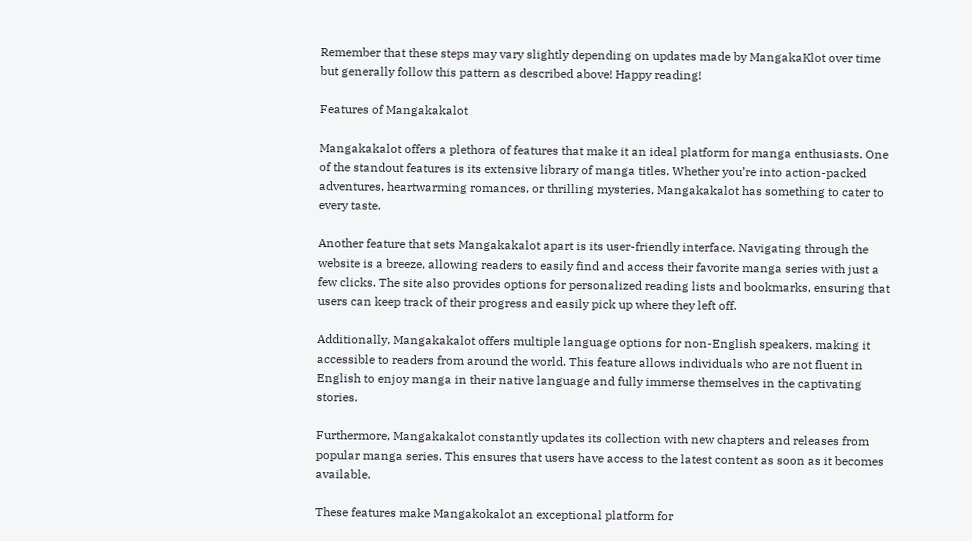Remember that these steps may vary slightly depending on updates made by MangakaKlot over time but generally follow this pattern as described above! Happy reading!

Features of Mangakakalot

Mangakakalot offers a plethora of features that make it an ideal platform for manga enthusiasts. One of the standout features is its extensive library of manga titles. Whether you’re into action-packed adventures, heartwarming romances, or thrilling mysteries, Mangakakalot has something to cater to every taste.

Another feature that sets Mangakakalot apart is its user-friendly interface. Navigating through the website is a breeze, allowing readers to easily find and access their favorite manga series with just a few clicks. The site also provides options for personalized reading lists and bookmarks, ensuring that users can keep track of their progress and easily pick up where they left off.

Additionally, Mangakakalot offers multiple language options for non-English speakers, making it accessible to readers from around the world. This feature allows individuals who are not fluent in English to enjoy manga in their native language and fully immerse themselves in the captivating stories.

Furthermore, Mangakakalot constantly updates its collection with new chapters and releases from popular manga series. This ensures that users have access to the latest content as soon as it becomes available.

These features make Mangakokalot an exceptional platform for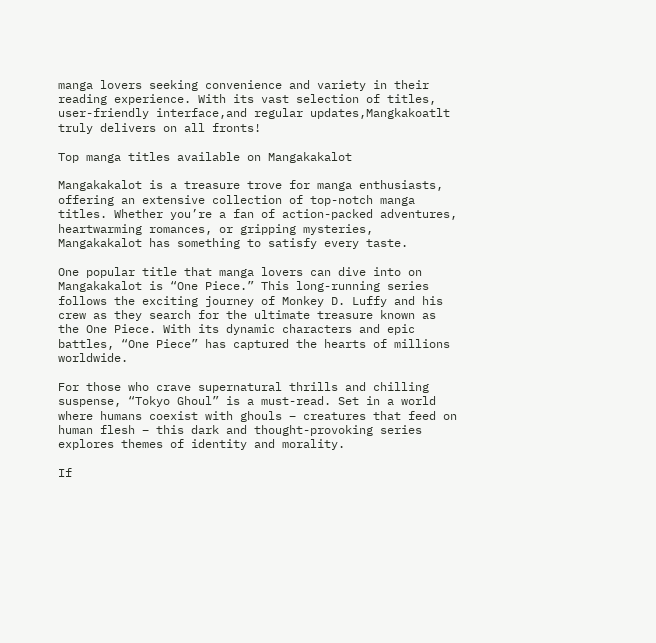manga lovers seeking convenience and variety in their reading experience. With its vast selection of titles, user-friendly interface,and regular updates,Mangkakoatlt truly delivers on all fronts!

Top manga titles available on Mangakakalot

Mangakakalot is a treasure trove for manga enthusiasts, offering an extensive collection of top-notch manga titles. Whether you’re a fan of action-packed adventures, heartwarming romances, or gripping mysteries, Mangakakalot has something to satisfy every taste.

One popular title that manga lovers can dive into on Mangakakalot is “One Piece.” This long-running series follows the exciting journey of Monkey D. Luffy and his crew as they search for the ultimate treasure known as the One Piece. With its dynamic characters and epic battles, “One Piece” has captured the hearts of millions worldwide.

For those who crave supernatural thrills and chilling suspense, “Tokyo Ghoul” is a must-read. Set in a world where humans coexist with ghouls – creatures that feed on human flesh – this dark and thought-provoking series explores themes of identity and morality.

If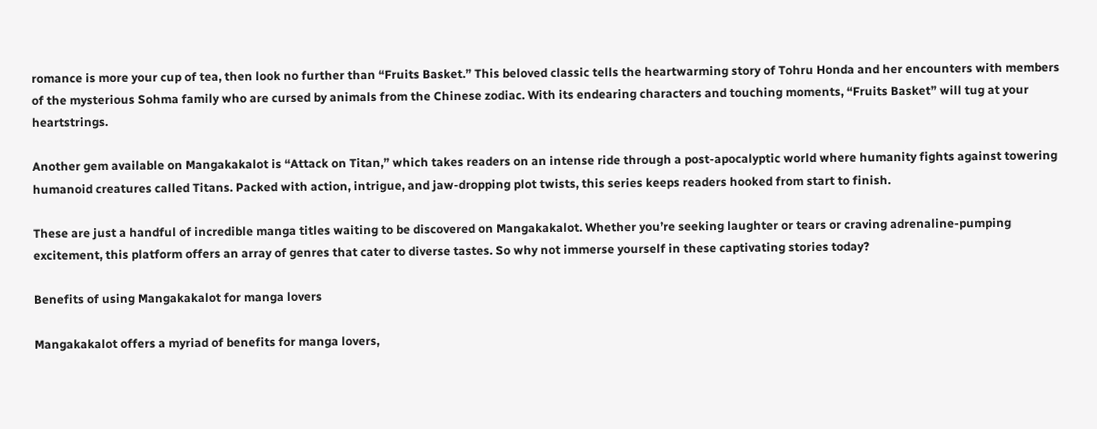romance is more your cup of tea, then look no further than “Fruits Basket.” This beloved classic tells the heartwarming story of Tohru Honda and her encounters with members of the mysterious Sohma family who are cursed by animals from the Chinese zodiac. With its endearing characters and touching moments, “Fruits Basket” will tug at your heartstrings.

Another gem available on Mangakakalot is “Attack on Titan,” which takes readers on an intense ride through a post-apocalyptic world where humanity fights against towering humanoid creatures called Titans. Packed with action, intrigue, and jaw-dropping plot twists, this series keeps readers hooked from start to finish.

These are just a handful of incredible manga titles waiting to be discovered on Mangakakalot. Whether you’re seeking laughter or tears or craving adrenaline-pumping excitement, this platform offers an array of genres that cater to diverse tastes. So why not immerse yourself in these captivating stories today?

Benefits of using Mangakakalot for manga lovers

Mangakakalot offers a myriad of benefits for manga lovers,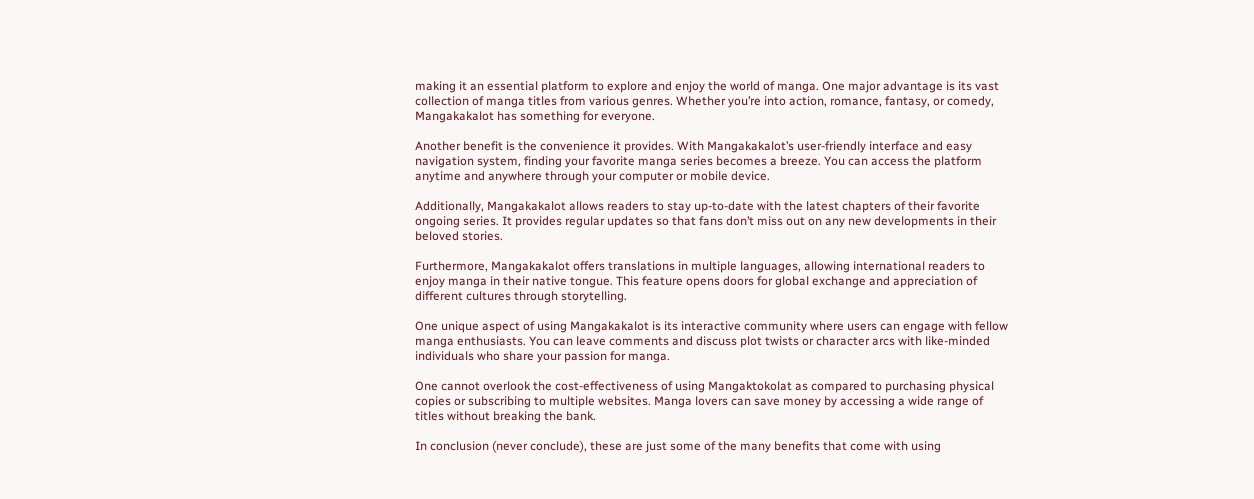making it an essential platform to explore and enjoy the world of manga. One major advantage is its vast collection of manga titles from various genres. Whether you’re into action, romance, fantasy, or comedy, Mangakakalot has something for everyone.

Another benefit is the convenience it provides. With Mangakakalot’s user-friendly interface and easy navigation system, finding your favorite manga series becomes a breeze. You can access the platform anytime and anywhere through your computer or mobile device.

Additionally, Mangakakalot allows readers to stay up-to-date with the latest chapters of their favorite ongoing series. It provides regular updates so that fans don’t miss out on any new developments in their beloved stories.

Furthermore, Mangakakalot offers translations in multiple languages, allowing international readers to enjoy manga in their native tongue. This feature opens doors for global exchange and appreciation of different cultures through storytelling.

One unique aspect of using Mangakakalot is its interactive community where users can engage with fellow manga enthusiasts. You can leave comments and discuss plot twists or character arcs with like-minded individuals who share your passion for manga.

One cannot overlook the cost-effectiveness of using Mangaktokolat as compared to purchasing physical copies or subscribing to multiple websites. Manga lovers can save money by accessing a wide range of titles without breaking the bank.

In conclusion (never conclude), these are just some of the many benefits that come with using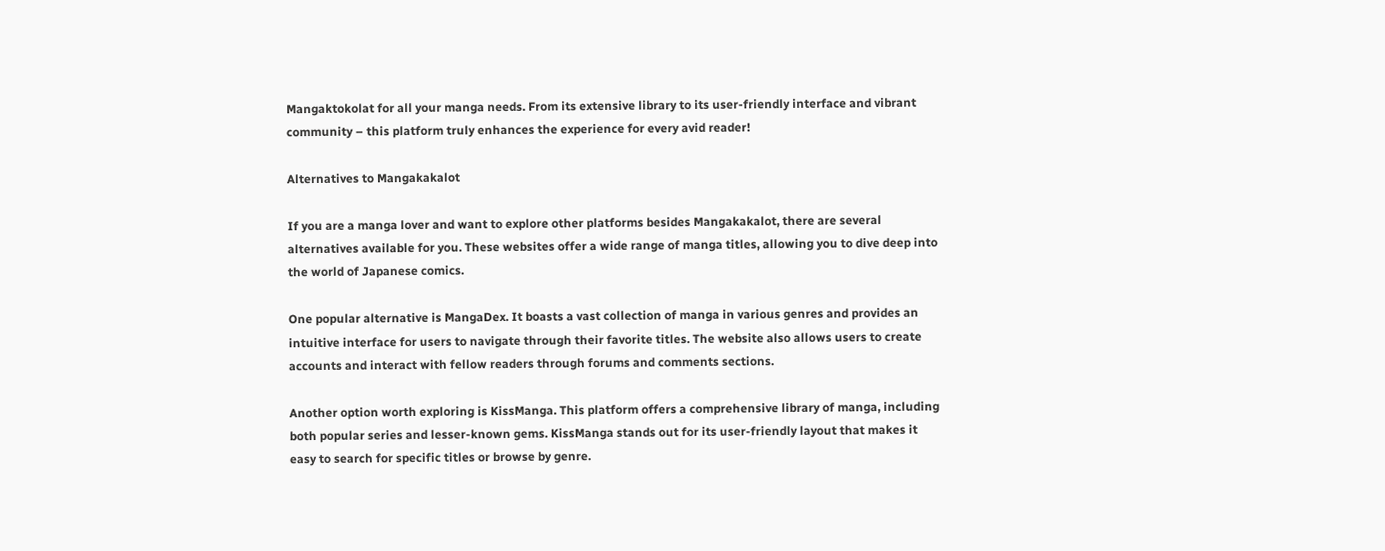Mangaktokolat for all your manga needs. From its extensive library to its user-friendly interface and vibrant community – this platform truly enhances the experience for every avid reader!

Alternatives to Mangakakalot

If you are a manga lover and want to explore other platforms besides Mangakakalot, there are several alternatives available for you. These websites offer a wide range of manga titles, allowing you to dive deep into the world of Japanese comics.

One popular alternative is MangaDex. It boasts a vast collection of manga in various genres and provides an intuitive interface for users to navigate through their favorite titles. The website also allows users to create accounts and interact with fellow readers through forums and comments sections.

Another option worth exploring is KissManga. This platform offers a comprehensive library of manga, including both popular series and lesser-known gems. KissManga stands out for its user-friendly layout that makes it easy to search for specific titles or browse by genre.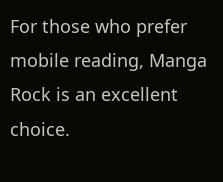For those who prefer mobile reading, Manga Rock is an excellent choice.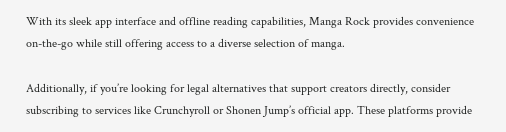With its sleek app interface and offline reading capabilities, Manga Rock provides convenience on-the-go while still offering access to a diverse selection of manga.

Additionally, if you’re looking for legal alternatives that support creators directly, consider subscribing to services like Crunchyroll or Shonen Jump’s official app. These platforms provide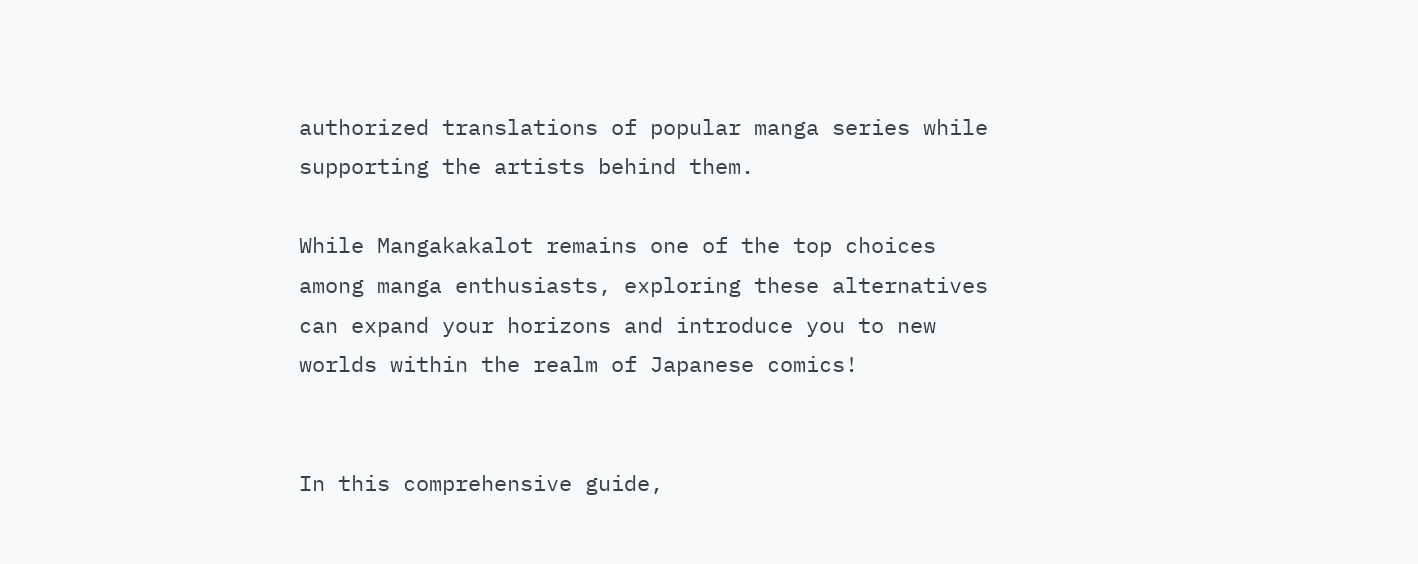authorized translations of popular manga series while supporting the artists behind them.

While Mangakakalot remains one of the top choices among manga enthusiasts, exploring these alternatives can expand your horizons and introduce you to new worlds within the realm of Japanese comics!


In this comprehensive guide,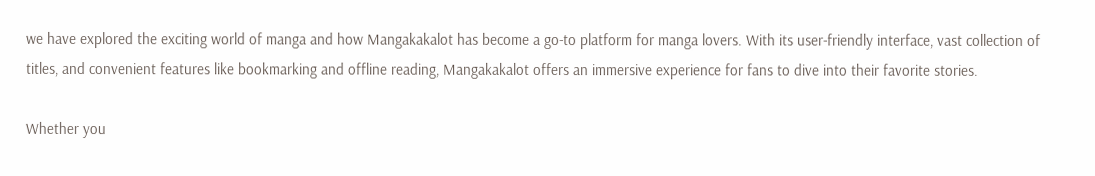we have explored the exciting world of manga and how Mangakakalot has become a go-to platform for manga lovers. With its user-friendly interface, vast collection of titles, and convenient features like bookmarking and offline reading, Mangakakalot offers an immersive experience for fans to dive into their favorite stories.

Whether you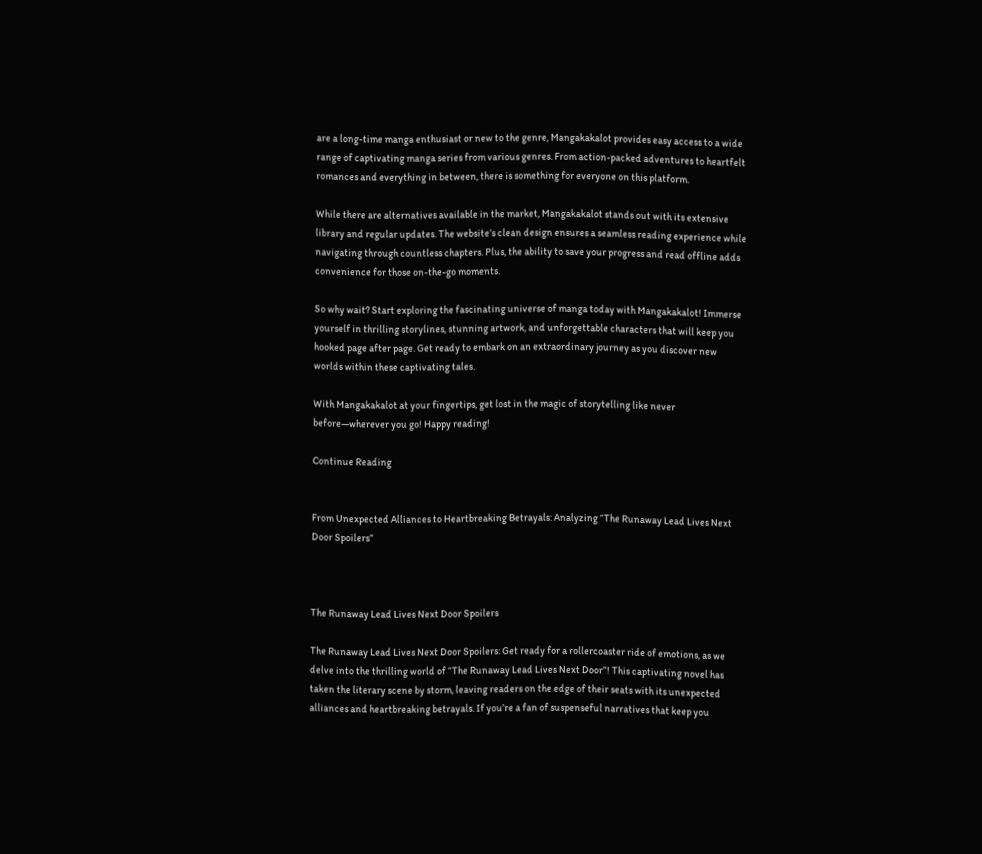are a long-time manga enthusiast or new to the genre, Mangakakalot provides easy access to a wide range of captivating manga series from various genres. From action-packed adventures to heartfelt romances and everything in between, there is something for everyone on this platform.

While there are alternatives available in the market, Mangakakalot stands out with its extensive library and regular updates. The website’s clean design ensures a seamless reading experience while navigating through countless chapters. Plus, the ability to save your progress and read offline adds convenience for those on-the-go moments.

So why wait? Start exploring the fascinating universe of manga today with Mangakakalot! Immerse yourself in thrilling storylines, stunning artwork, and unforgettable characters that will keep you hooked page after page. Get ready to embark on an extraordinary journey as you discover new worlds within these captivating tales.

With Mangakakalot at your fingertips, get lost in the magic of storytelling like never before—wherever you go! Happy reading!

Continue Reading


From Unexpected Alliances to Heartbreaking Betrayals: Analyzing “The Runaway Lead Lives Next Door Spoilers”



The Runaway Lead Lives Next Door Spoilers

The Runaway Lead Lives Next Door Spoilers: Get ready for a rollercoaster ride of emotions, as we delve into the thrilling world of “The Runaway Lead Lives Next Door”! This captivating novel has taken the literary scene by storm, leaving readers on the edge of their seats with its unexpected alliances and heartbreaking betrayals. If you’re a fan of suspenseful narratives that keep you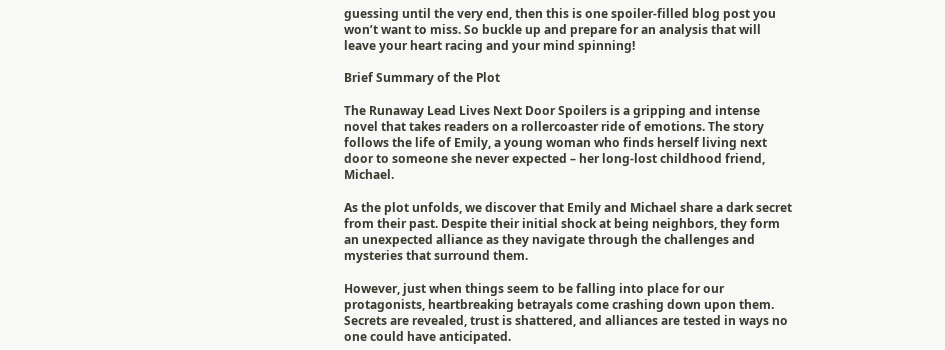guessing until the very end, then this is one spoiler-filled blog post you won’t want to miss. So buckle up and prepare for an analysis that will leave your heart racing and your mind spinning!

Brief Summary of the Plot

The Runaway Lead Lives Next Door Spoilers is a gripping and intense novel that takes readers on a rollercoaster ride of emotions. The story follows the life of Emily, a young woman who finds herself living next door to someone she never expected – her long-lost childhood friend, Michael.

As the plot unfolds, we discover that Emily and Michael share a dark secret from their past. Despite their initial shock at being neighbors, they form an unexpected alliance as they navigate through the challenges and mysteries that surround them.

However, just when things seem to be falling into place for our protagonists, heartbreaking betrayals come crashing down upon them. Secrets are revealed, trust is shattered, and alliances are tested in ways no one could have anticipated.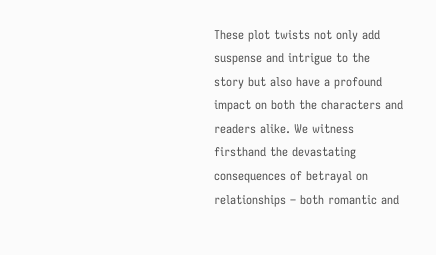These plot twists not only add suspense and intrigue to the story but also have a profound impact on both the characters and readers alike. We witness firsthand the devastating consequences of betrayal on relationships – both romantic and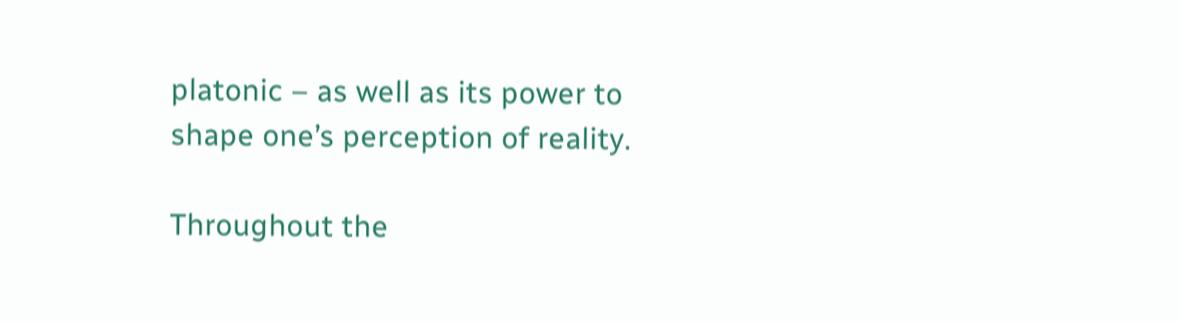platonic – as well as its power to shape one’s perception of reality.

Throughout the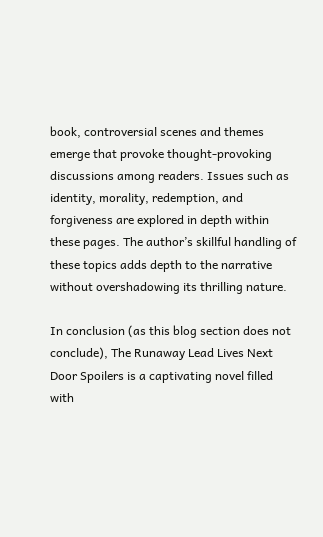book, controversial scenes and themes emerge that provoke thought-provoking discussions among readers. Issues such as identity, morality, redemption, and forgiveness are explored in depth within these pages. The author’s skillful handling of these topics adds depth to the narrative without overshadowing its thrilling nature.

In conclusion (as this blog section does not conclude), The Runaway Lead Lives Next Door Spoilers is a captivating novel filled with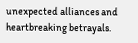unexpected alliances and heartbreaking betrayals.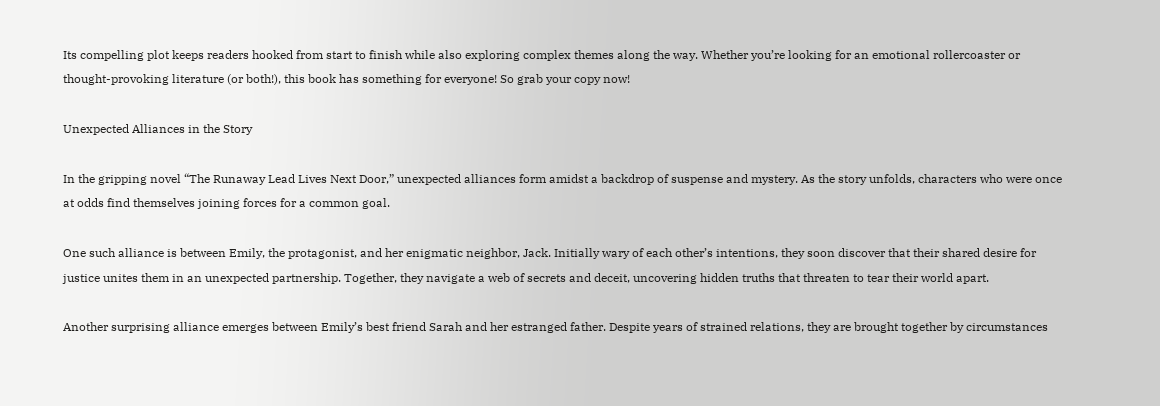Its compelling plot keeps readers hooked from start to finish while also exploring complex themes along the way. Whether you’re looking for an emotional rollercoaster or thought-provoking literature (or both!), this book has something for everyone! So grab your copy now!

Unexpected Alliances in the Story

In the gripping novel “The Runaway Lead Lives Next Door,” unexpected alliances form amidst a backdrop of suspense and mystery. As the story unfolds, characters who were once at odds find themselves joining forces for a common goal.

One such alliance is between Emily, the protagonist, and her enigmatic neighbor, Jack. Initially wary of each other’s intentions, they soon discover that their shared desire for justice unites them in an unexpected partnership. Together, they navigate a web of secrets and deceit, uncovering hidden truths that threaten to tear their world apart.

Another surprising alliance emerges between Emily’s best friend Sarah and her estranged father. Despite years of strained relations, they are brought together by circumstances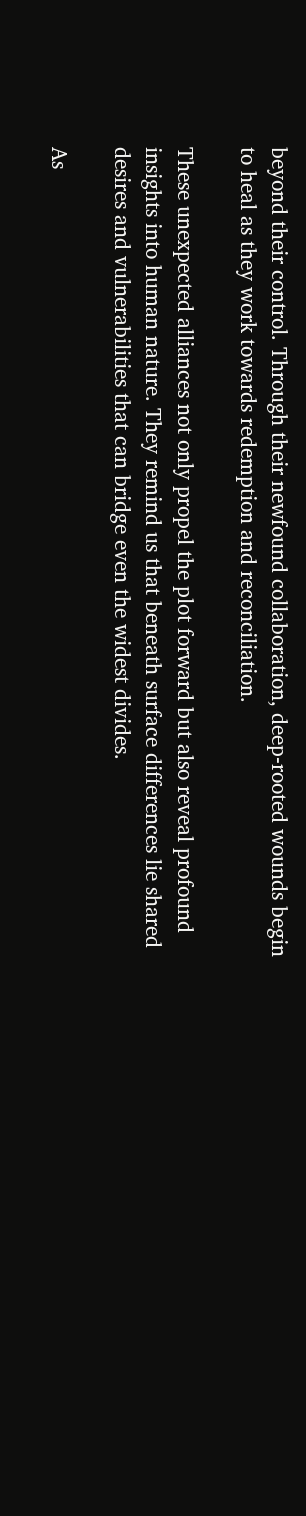beyond their control. Through their newfound collaboration, deep-rooted wounds begin to heal as they work towards redemption and reconciliation.

These unexpected alliances not only propel the plot forward but also reveal profound insights into human nature. They remind us that beneath surface differences lie shared desires and vulnerabilities that can bridge even the widest divides.

As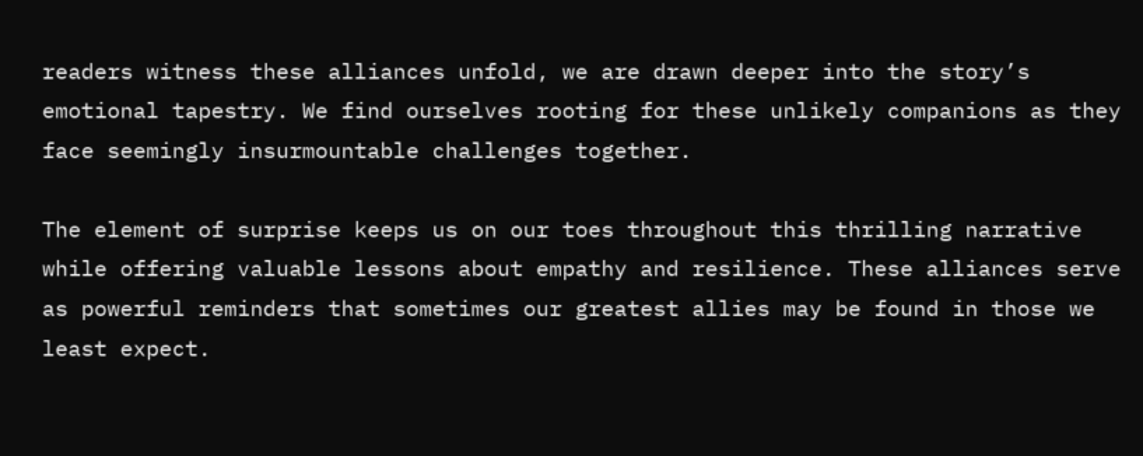readers witness these alliances unfold, we are drawn deeper into the story’s emotional tapestry. We find ourselves rooting for these unlikely companions as they face seemingly insurmountable challenges together.

The element of surprise keeps us on our toes throughout this thrilling narrative while offering valuable lessons about empathy and resilience. These alliances serve as powerful reminders that sometimes our greatest allies may be found in those we least expect.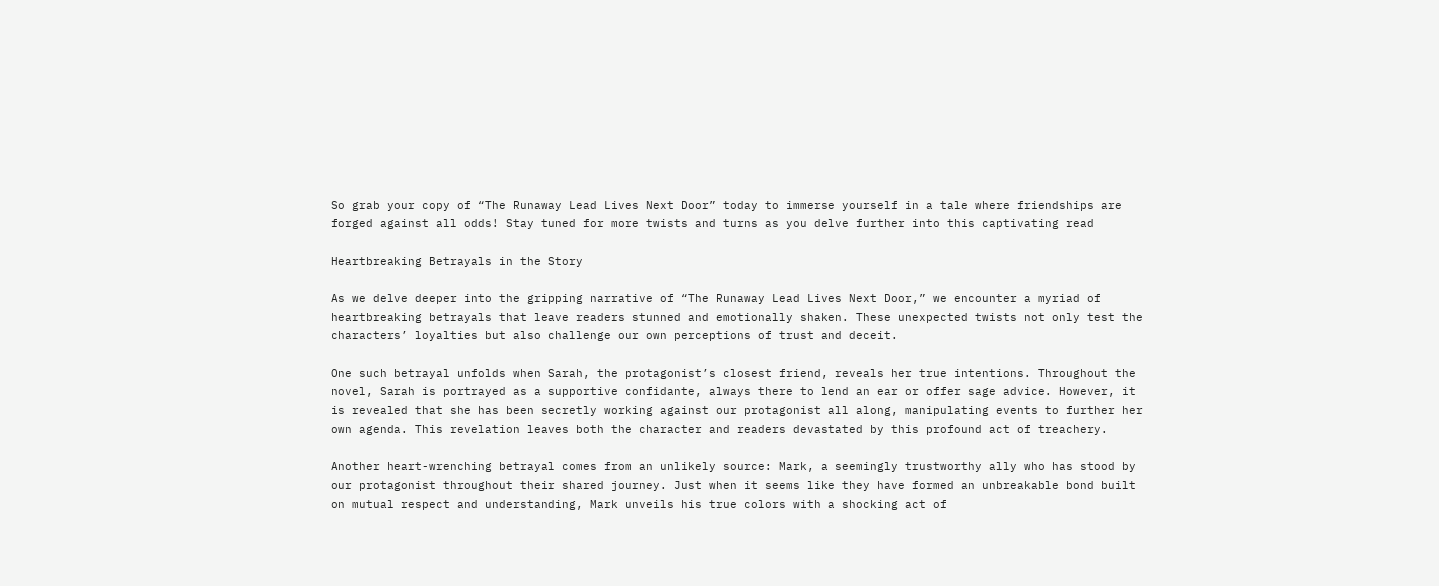So grab your copy of “The Runaway Lead Lives Next Door” today to immerse yourself in a tale where friendships are forged against all odds! Stay tuned for more twists and turns as you delve further into this captivating read

Heartbreaking Betrayals in the Story

As we delve deeper into the gripping narrative of “The Runaway Lead Lives Next Door,” we encounter a myriad of heartbreaking betrayals that leave readers stunned and emotionally shaken. These unexpected twists not only test the characters’ loyalties but also challenge our own perceptions of trust and deceit.

One such betrayal unfolds when Sarah, the protagonist’s closest friend, reveals her true intentions. Throughout the novel, Sarah is portrayed as a supportive confidante, always there to lend an ear or offer sage advice. However, it is revealed that she has been secretly working against our protagonist all along, manipulating events to further her own agenda. This revelation leaves both the character and readers devastated by this profound act of treachery.

Another heart-wrenching betrayal comes from an unlikely source: Mark, a seemingly trustworthy ally who has stood by our protagonist throughout their shared journey. Just when it seems like they have formed an unbreakable bond built on mutual respect and understanding, Mark unveils his true colors with a shocking act of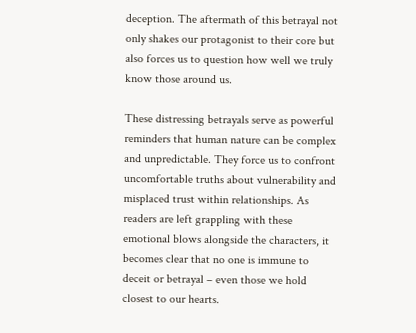deception. The aftermath of this betrayal not only shakes our protagonist to their core but also forces us to question how well we truly know those around us.

These distressing betrayals serve as powerful reminders that human nature can be complex and unpredictable. They force us to confront uncomfortable truths about vulnerability and misplaced trust within relationships. As readers are left grappling with these emotional blows alongside the characters, it becomes clear that no one is immune to deceit or betrayal – even those we hold closest to our hearts.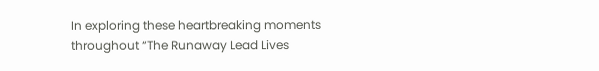In exploring these heartbreaking moments throughout “The Runaway Lead Lives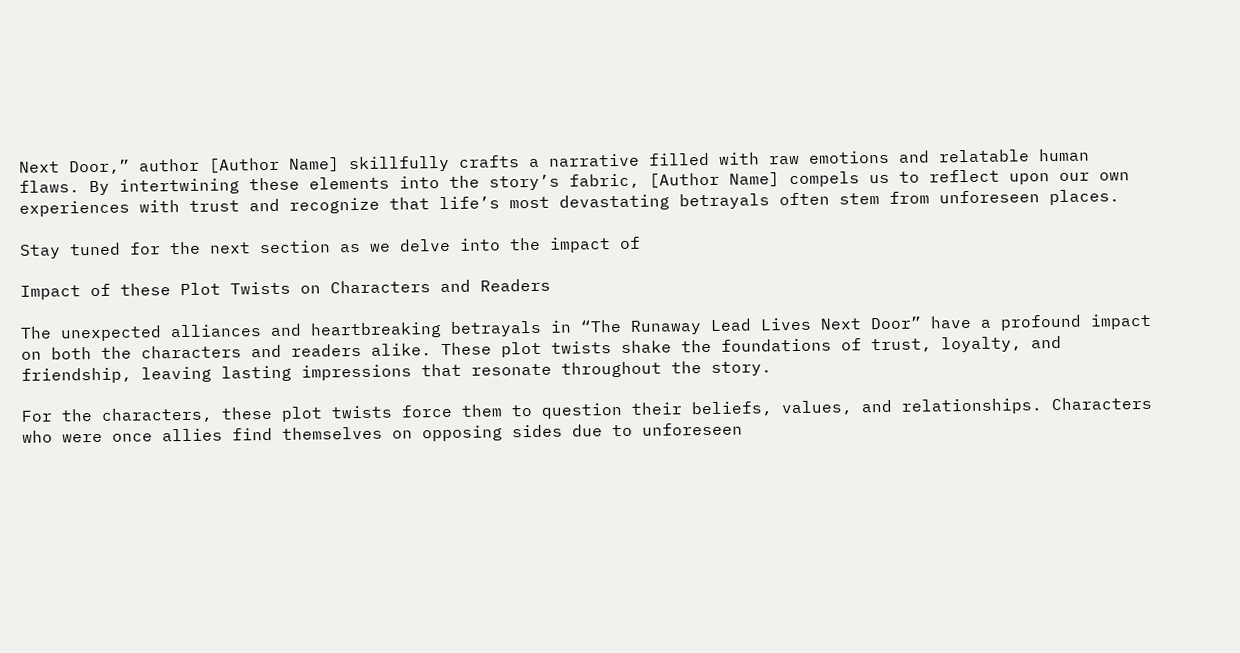Next Door,” author [Author Name] skillfully crafts a narrative filled with raw emotions and relatable human flaws. By intertwining these elements into the story’s fabric, [Author Name] compels us to reflect upon our own experiences with trust and recognize that life’s most devastating betrayals often stem from unforeseen places.

Stay tuned for the next section as we delve into the impact of

Impact of these Plot Twists on Characters and Readers

The unexpected alliances and heartbreaking betrayals in “The Runaway Lead Lives Next Door” have a profound impact on both the characters and readers alike. These plot twists shake the foundations of trust, loyalty, and friendship, leaving lasting impressions that resonate throughout the story.

For the characters, these plot twists force them to question their beliefs, values, and relationships. Characters who were once allies find themselves on opposing sides due to unforeseen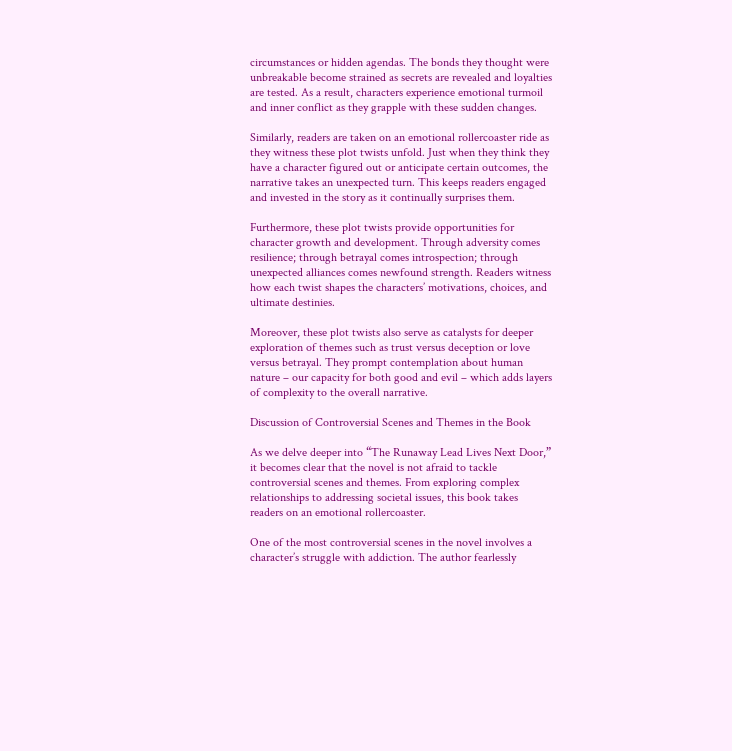circumstances or hidden agendas. The bonds they thought were unbreakable become strained as secrets are revealed and loyalties are tested. As a result, characters experience emotional turmoil and inner conflict as they grapple with these sudden changes.

Similarly, readers are taken on an emotional rollercoaster ride as they witness these plot twists unfold. Just when they think they have a character figured out or anticipate certain outcomes, the narrative takes an unexpected turn. This keeps readers engaged and invested in the story as it continually surprises them.

Furthermore, these plot twists provide opportunities for character growth and development. Through adversity comes resilience; through betrayal comes introspection; through unexpected alliances comes newfound strength. Readers witness how each twist shapes the characters’ motivations, choices, and ultimate destinies.

Moreover, these plot twists also serve as catalysts for deeper exploration of themes such as trust versus deception or love versus betrayal. They prompt contemplation about human nature – our capacity for both good and evil – which adds layers of complexity to the overall narrative.

Discussion of Controversial Scenes and Themes in the Book

As we delve deeper into “The Runaway Lead Lives Next Door,” it becomes clear that the novel is not afraid to tackle controversial scenes and themes. From exploring complex relationships to addressing societal issues, this book takes readers on an emotional rollercoaster.

One of the most controversial scenes in the novel involves a character’s struggle with addiction. The author fearlessly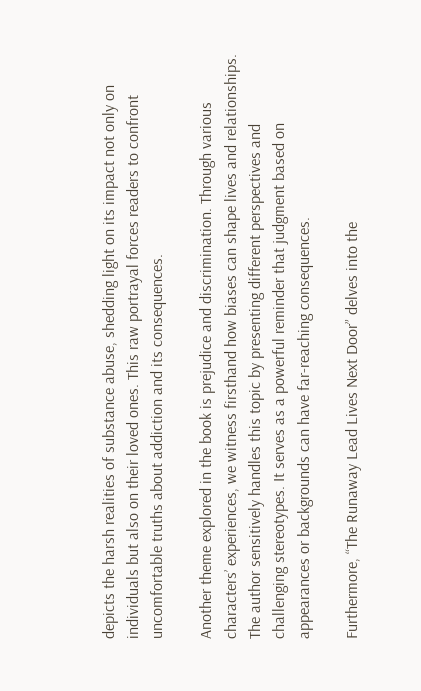depicts the harsh realities of substance abuse, shedding light on its impact not only on individuals but also on their loved ones. This raw portrayal forces readers to confront uncomfortable truths about addiction and its consequences.

Another theme explored in the book is prejudice and discrimination. Through various characters’ experiences, we witness firsthand how biases can shape lives and relationships. The author sensitively handles this topic by presenting different perspectives and challenging stereotypes. It serves as a powerful reminder that judgment based on appearances or backgrounds can have far-reaching consequences.

Furthermore, “The Runaway Lead Lives Next Door” delves into the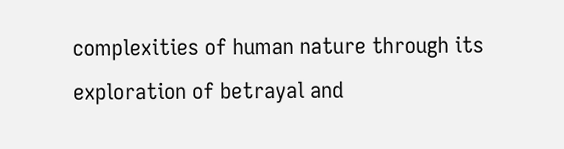complexities of human nature through its exploration of betrayal and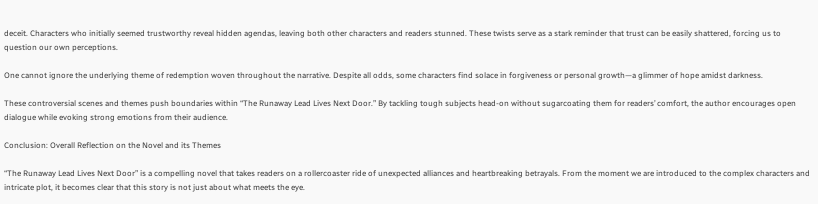deceit. Characters who initially seemed trustworthy reveal hidden agendas, leaving both other characters and readers stunned. These twists serve as a stark reminder that trust can be easily shattered, forcing us to question our own perceptions.

One cannot ignore the underlying theme of redemption woven throughout the narrative. Despite all odds, some characters find solace in forgiveness or personal growth—a glimmer of hope amidst darkness.

These controversial scenes and themes push boundaries within “The Runaway Lead Lives Next Door.” By tackling tough subjects head-on without sugarcoating them for readers’ comfort, the author encourages open dialogue while evoking strong emotions from their audience.

Conclusion: Overall Reflection on the Novel and its Themes

“The Runaway Lead Lives Next Door” is a compelling novel that takes readers on a rollercoaster ride of unexpected alliances and heartbreaking betrayals. From the moment we are introduced to the complex characters and intricate plot, it becomes clear that this story is not just about what meets the eye.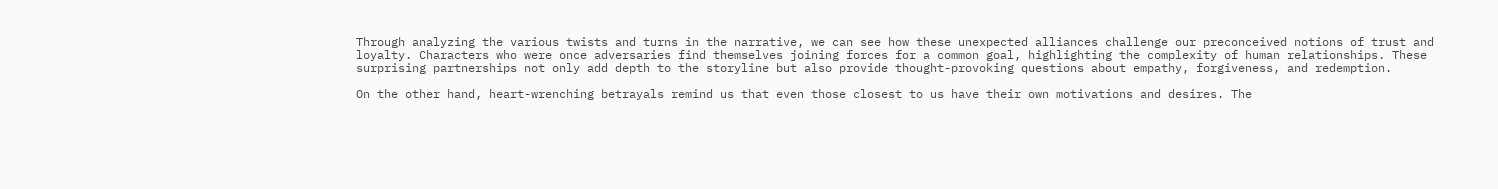Through analyzing the various twists and turns in the narrative, we can see how these unexpected alliances challenge our preconceived notions of trust and loyalty. Characters who were once adversaries find themselves joining forces for a common goal, highlighting the complexity of human relationships. These surprising partnerships not only add depth to the storyline but also provide thought-provoking questions about empathy, forgiveness, and redemption.

On the other hand, heart-wrenching betrayals remind us that even those closest to us have their own motivations and desires. The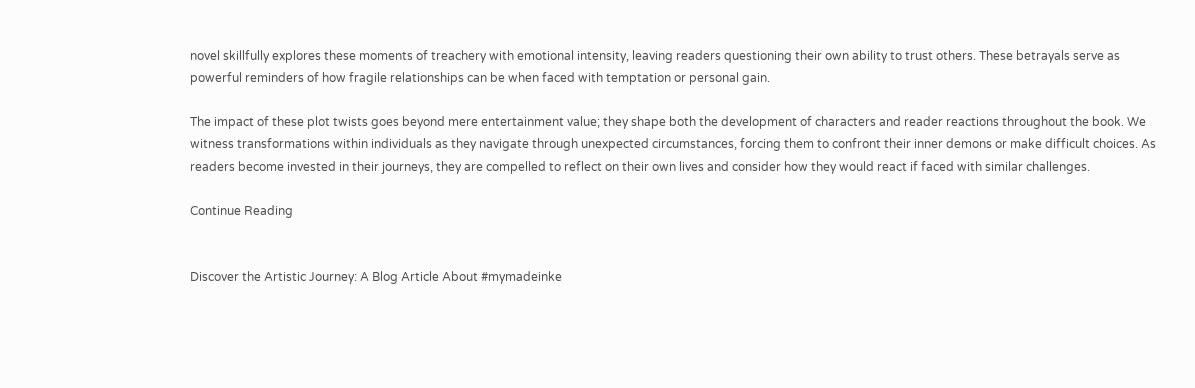novel skillfully explores these moments of treachery with emotional intensity, leaving readers questioning their own ability to trust others. These betrayals serve as powerful reminders of how fragile relationships can be when faced with temptation or personal gain.

The impact of these plot twists goes beyond mere entertainment value; they shape both the development of characters and reader reactions throughout the book. We witness transformations within individuals as they navigate through unexpected circumstances, forcing them to confront their inner demons or make difficult choices. As readers become invested in their journeys, they are compelled to reflect on their own lives and consider how they would react if faced with similar challenges.

Continue Reading


Discover the Artistic Journey: A Blog Article About #mymadeinke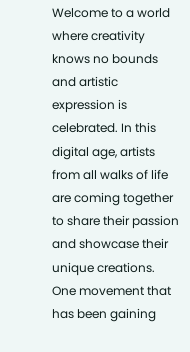Welcome to a world where creativity knows no bounds and artistic expression is celebrated. In this digital age, artists from all walks of life are coming together to share their passion and showcase their unique creations. One movement that has been gaining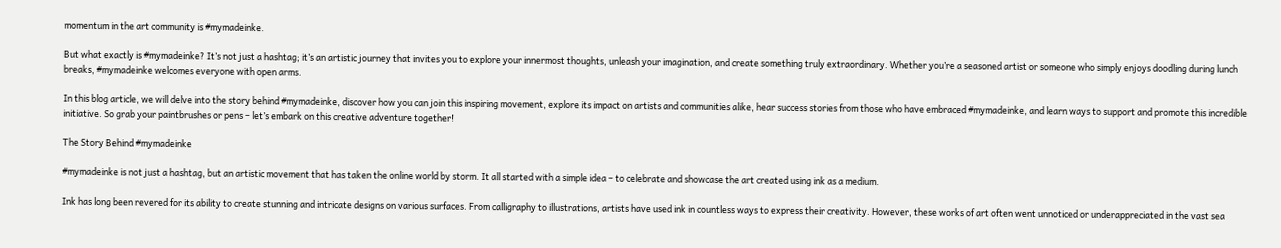momentum in the art community is #mymadeinke.

But what exactly is #mymadeinke? It’s not just a hashtag; it’s an artistic journey that invites you to explore your innermost thoughts, unleash your imagination, and create something truly extraordinary. Whether you’re a seasoned artist or someone who simply enjoys doodling during lunch breaks, #mymadeinke welcomes everyone with open arms.

In this blog article, we will delve into the story behind #mymadeinke, discover how you can join this inspiring movement, explore its impact on artists and communities alike, hear success stories from those who have embraced #mymadeinke, and learn ways to support and promote this incredible initiative. So grab your paintbrushes or pens – let’s embark on this creative adventure together!

The Story Behind #mymadeinke

#mymadeinke is not just a hashtag, but an artistic movement that has taken the online world by storm. It all started with a simple idea – to celebrate and showcase the art created using ink as a medium.

Ink has long been revered for its ability to create stunning and intricate designs on various surfaces. From calligraphy to illustrations, artists have used ink in countless ways to express their creativity. However, these works of art often went unnoticed or underappreciated in the vast sea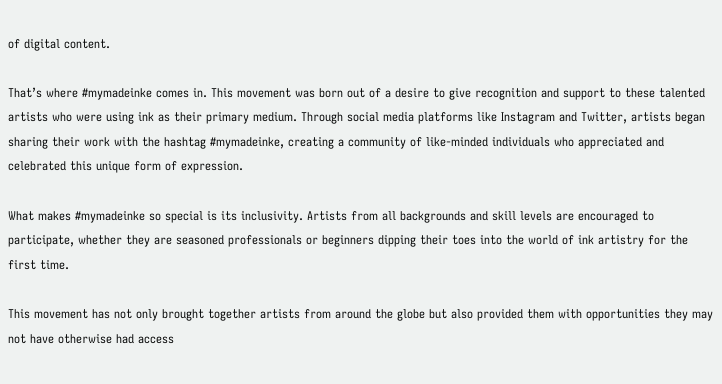of digital content.

That’s where #mymadeinke comes in. This movement was born out of a desire to give recognition and support to these talented artists who were using ink as their primary medium. Through social media platforms like Instagram and Twitter, artists began sharing their work with the hashtag #mymadeinke, creating a community of like-minded individuals who appreciated and celebrated this unique form of expression.

What makes #mymadeinke so special is its inclusivity. Artists from all backgrounds and skill levels are encouraged to participate, whether they are seasoned professionals or beginners dipping their toes into the world of ink artistry for the first time.

This movement has not only brought together artists from around the globe but also provided them with opportunities they may not have otherwise had access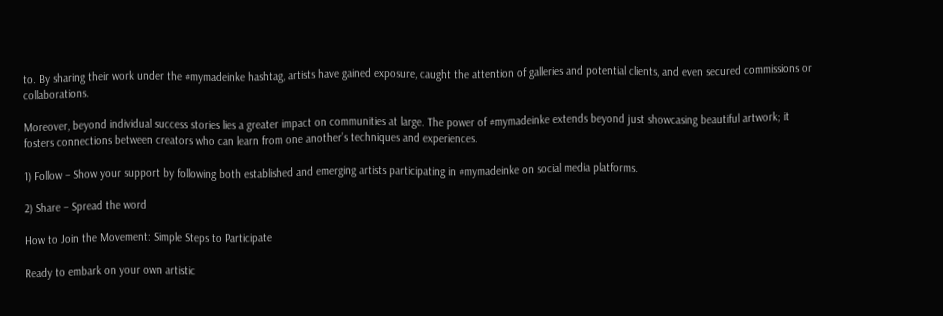to. By sharing their work under the #mymadeinke hashtag, artists have gained exposure, caught the attention of galleries and potential clients, and even secured commissions or collaborations.

Moreover, beyond individual success stories lies a greater impact on communities at large. The power of #mymadeinke extends beyond just showcasing beautiful artwork; it fosters connections between creators who can learn from one another’s techniques and experiences.

1) Follow – Show your support by following both established and emerging artists participating in #mymadeinke on social media platforms.

2) Share – Spread the word

How to Join the Movement: Simple Steps to Participate

Ready to embark on your own artistic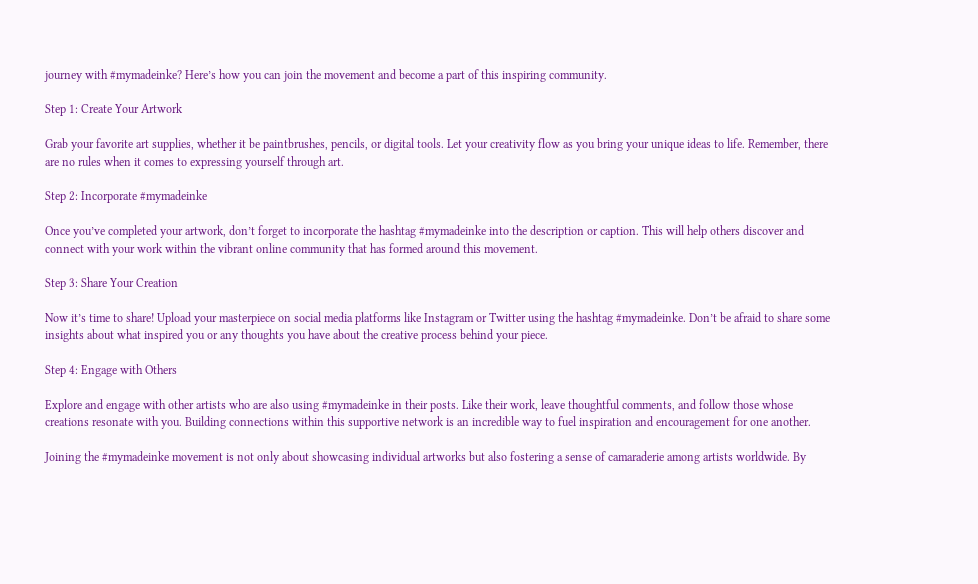journey with #mymadeinke? Here’s how you can join the movement and become a part of this inspiring community.

Step 1: Create Your Artwork

Grab your favorite art supplies, whether it be paintbrushes, pencils, or digital tools. Let your creativity flow as you bring your unique ideas to life. Remember, there are no rules when it comes to expressing yourself through art.

Step 2: Incorporate #mymadeinke

Once you’ve completed your artwork, don’t forget to incorporate the hashtag #mymadeinke into the description or caption. This will help others discover and connect with your work within the vibrant online community that has formed around this movement.

Step 3: Share Your Creation

Now it’s time to share! Upload your masterpiece on social media platforms like Instagram or Twitter using the hashtag #mymadeinke. Don’t be afraid to share some insights about what inspired you or any thoughts you have about the creative process behind your piece.

Step 4: Engage with Others

Explore and engage with other artists who are also using #mymadeinke in their posts. Like their work, leave thoughtful comments, and follow those whose creations resonate with you. Building connections within this supportive network is an incredible way to fuel inspiration and encouragement for one another.

Joining the #mymadeinke movement is not only about showcasing individual artworks but also fostering a sense of camaraderie among artists worldwide. By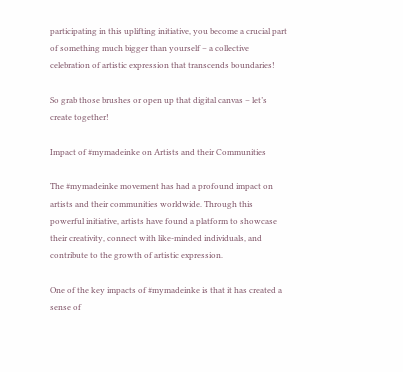participating in this uplifting initiative, you become a crucial part of something much bigger than yourself – a collective celebration of artistic expression that transcends boundaries!

So grab those brushes or open up that digital canvas – let’s create together!

Impact of #mymadeinke on Artists and their Communities

The #mymadeinke movement has had a profound impact on artists and their communities worldwide. Through this powerful initiative, artists have found a platform to showcase their creativity, connect with like-minded individuals, and contribute to the growth of artistic expression.

One of the key impacts of #mymadeinke is that it has created a sense of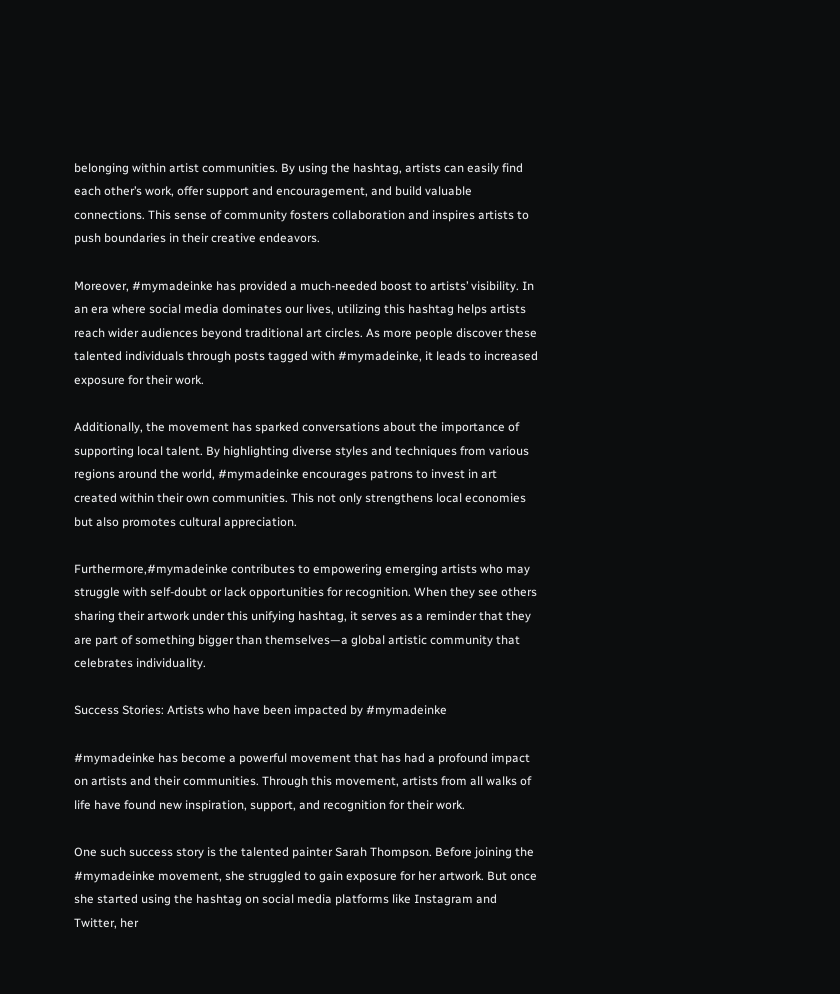belonging within artist communities. By using the hashtag, artists can easily find each other’s work, offer support and encouragement, and build valuable connections. This sense of community fosters collaboration and inspires artists to push boundaries in their creative endeavors.

Moreover, #mymadeinke has provided a much-needed boost to artists’ visibility. In an era where social media dominates our lives, utilizing this hashtag helps artists reach wider audiences beyond traditional art circles. As more people discover these talented individuals through posts tagged with #mymadeinke, it leads to increased exposure for their work.

Additionally, the movement has sparked conversations about the importance of supporting local talent. By highlighting diverse styles and techniques from various regions around the world, #mymadeinke encourages patrons to invest in art created within their own communities. This not only strengthens local economies but also promotes cultural appreciation.

Furthermore,#mymadeinke contributes to empowering emerging artists who may struggle with self-doubt or lack opportunities for recognition. When they see others sharing their artwork under this unifying hashtag, it serves as a reminder that they are part of something bigger than themselves—a global artistic community that celebrates individuality.

Success Stories: Artists who have been impacted by #mymadeinke

#mymadeinke has become a powerful movement that has had a profound impact on artists and their communities. Through this movement, artists from all walks of life have found new inspiration, support, and recognition for their work.

One such success story is the talented painter Sarah Thompson. Before joining the #mymadeinke movement, she struggled to gain exposure for her artwork. But once she started using the hashtag on social media platforms like Instagram and Twitter, her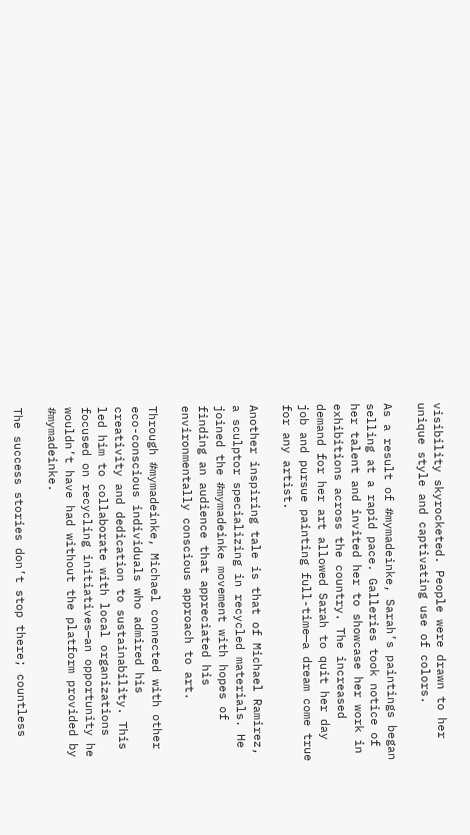visibility skyrocketed. People were drawn to her unique style and captivating use of colors.

As a result of #mymadeinke, Sarah’s paintings began selling at a rapid pace. Galleries took notice of her talent and invited her to showcase her work in exhibitions across the country. The increased demand for her art allowed Sarah to quit her day job and pursue painting full-time—a dream come true for any artist.

Another inspiring tale is that of Michael Ramirez, a sculptor specializing in recycled materials. He joined the #mymadeinke movement with hopes of finding an audience that appreciated his environmentally conscious approach to art.

Through #mymadeinke, Michael connected with other eco-conscious individuals who admired his creativity and dedication to sustainability. This led him to collaborate with local organizations focused on recycling initiatives—an opportunity he wouldn’t have had without the platform provided by #mymadeinke.

The success stories don’t stop there; countless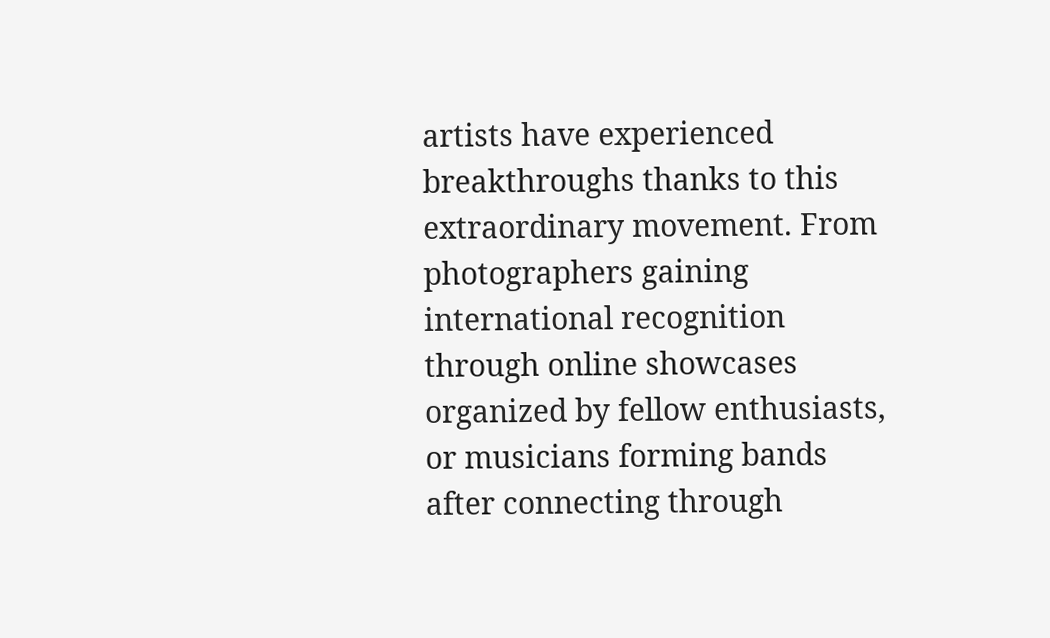artists have experienced breakthroughs thanks to this extraordinary movement. From photographers gaining international recognition through online showcases organized by fellow enthusiasts, or musicians forming bands after connecting through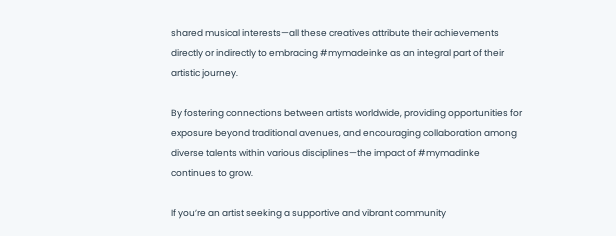shared musical interests—all these creatives attribute their achievements directly or indirectly to embracing #mymadeinke as an integral part of their artistic journey.

By fostering connections between artists worldwide, providing opportunities for exposure beyond traditional avenues, and encouraging collaboration among diverse talents within various disciplines—the impact of #mymadinke continues to grow.

If you’re an artist seeking a supportive and vibrant community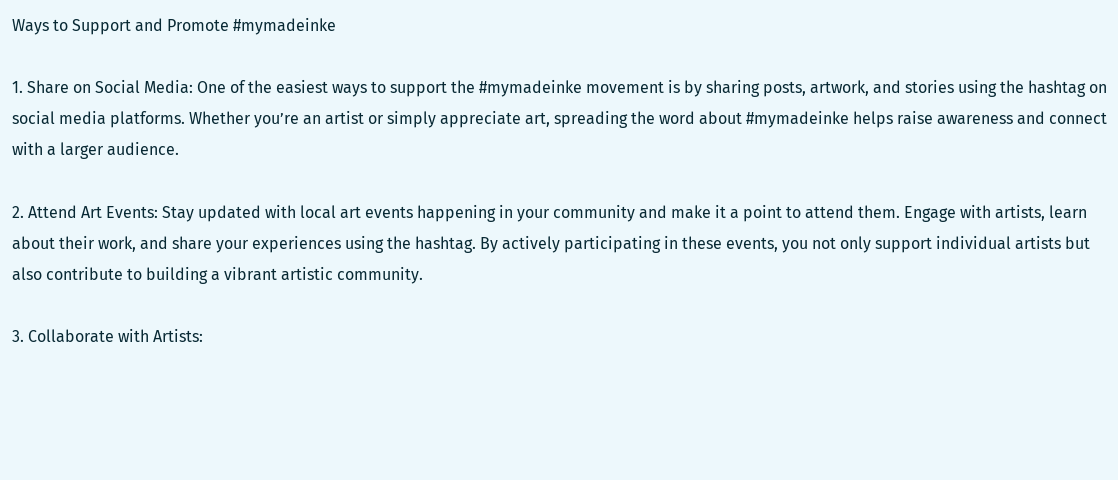Ways to Support and Promote #mymadeinke

1. Share on Social Media: One of the easiest ways to support the #mymadeinke movement is by sharing posts, artwork, and stories using the hashtag on social media platforms. Whether you’re an artist or simply appreciate art, spreading the word about #mymadeinke helps raise awareness and connect with a larger audience.

2. Attend Art Events: Stay updated with local art events happening in your community and make it a point to attend them. Engage with artists, learn about their work, and share your experiences using the hashtag. By actively participating in these events, you not only support individual artists but also contribute to building a vibrant artistic community.

3. Collaborate with Artists: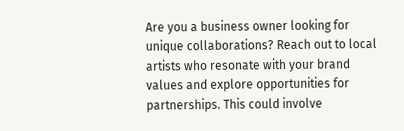Are you a business owner looking for unique collaborations? Reach out to local artists who resonate with your brand values and explore opportunities for partnerships. This could involve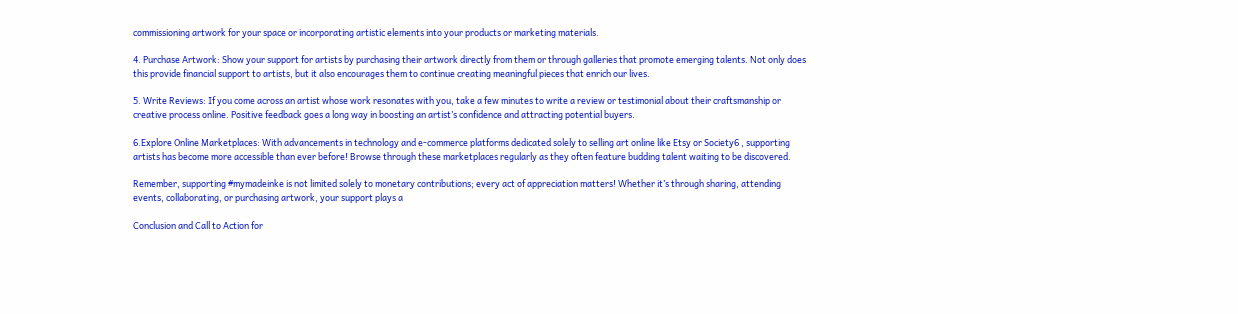commissioning artwork for your space or incorporating artistic elements into your products or marketing materials.

4. Purchase Artwork: Show your support for artists by purchasing their artwork directly from them or through galleries that promote emerging talents. Not only does this provide financial support to artists, but it also encourages them to continue creating meaningful pieces that enrich our lives.

5. Write Reviews: If you come across an artist whose work resonates with you, take a few minutes to write a review or testimonial about their craftsmanship or creative process online. Positive feedback goes a long way in boosting an artist’s confidence and attracting potential buyers.

6.Explore Online Marketplaces: With advancements in technology and e-commerce platforms dedicated solely to selling art online like Etsy or Society6 , supporting artists has become more accessible than ever before! Browse through these marketplaces regularly as they often feature budding talent waiting to be discovered.

Remember, supporting #mymadeinke is not limited solely to monetary contributions; every act of appreciation matters! Whether it’s through sharing, attending events, collaborating, or purchasing artwork, your support plays a

Conclusion and Call to Action for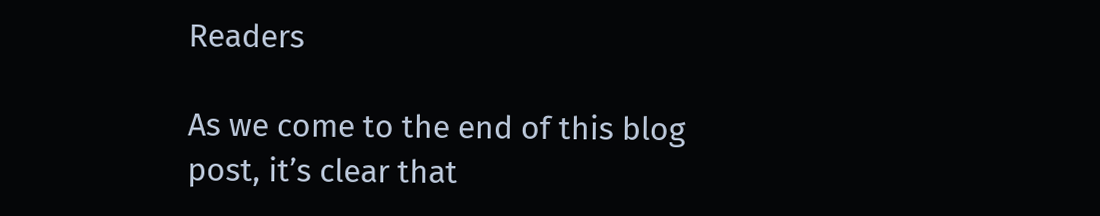Readers

As we come to the end of this blog post, it’s clear that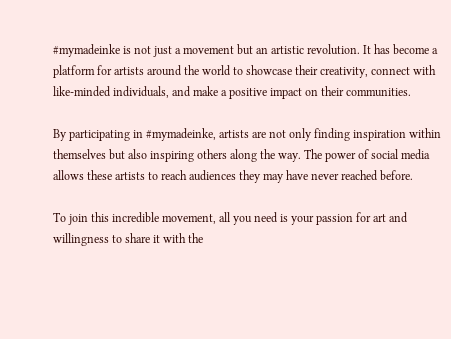#mymadeinke is not just a movement but an artistic revolution. It has become a platform for artists around the world to showcase their creativity, connect with like-minded individuals, and make a positive impact on their communities.

By participating in #mymadeinke, artists are not only finding inspiration within themselves but also inspiring others along the way. The power of social media allows these artists to reach audiences they may have never reached before.

To join this incredible movement, all you need is your passion for art and willingness to share it with the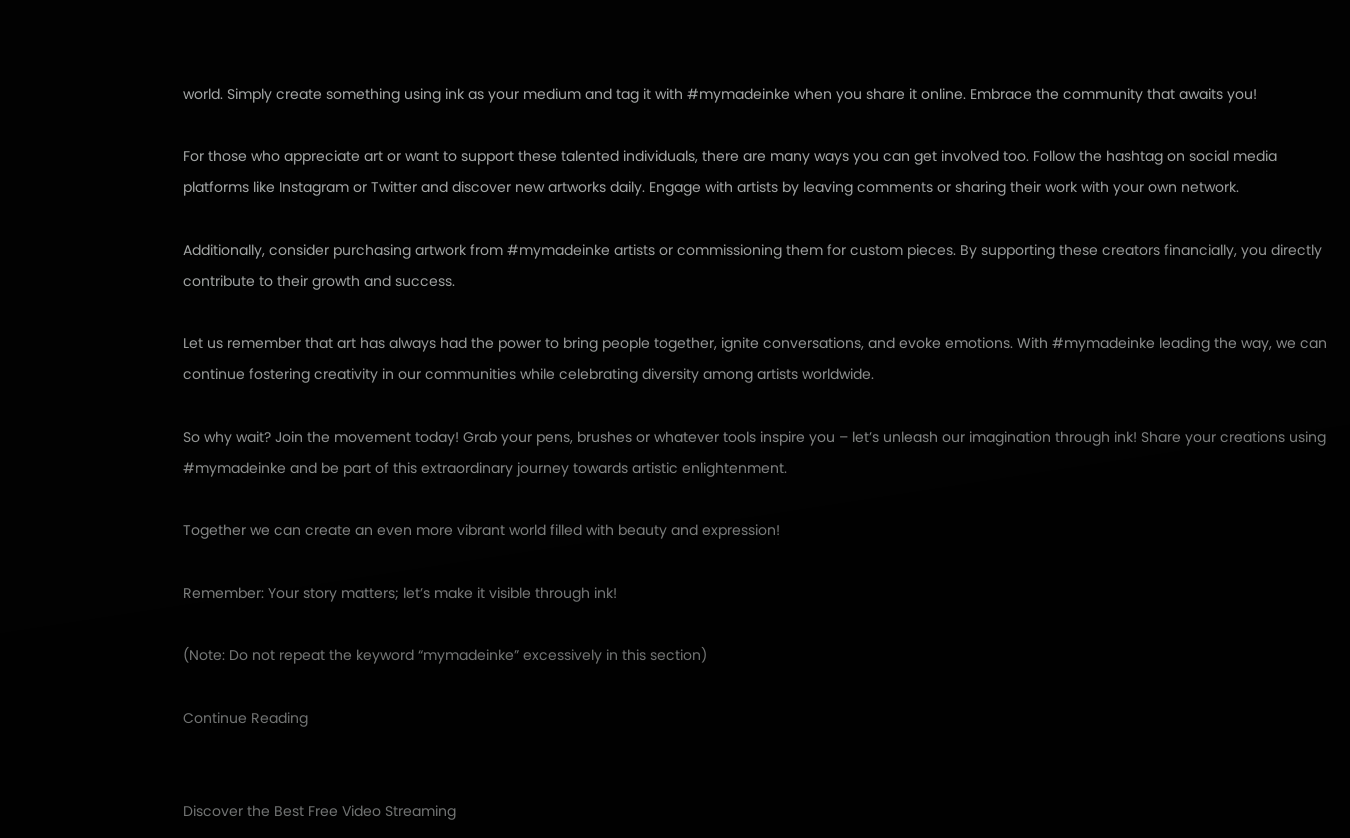world. Simply create something using ink as your medium and tag it with #mymadeinke when you share it online. Embrace the community that awaits you!

For those who appreciate art or want to support these talented individuals, there are many ways you can get involved too. Follow the hashtag on social media platforms like Instagram or Twitter and discover new artworks daily. Engage with artists by leaving comments or sharing their work with your own network.

Additionally, consider purchasing artwork from #mymadeinke artists or commissioning them for custom pieces. By supporting these creators financially, you directly contribute to their growth and success.

Let us remember that art has always had the power to bring people together, ignite conversations, and evoke emotions. With #mymadeinke leading the way, we can continue fostering creativity in our communities while celebrating diversity among artists worldwide.

So why wait? Join the movement today! Grab your pens, brushes or whatever tools inspire you – let’s unleash our imagination through ink! Share your creations using #mymadeinke and be part of this extraordinary journey towards artistic enlightenment.

Together we can create an even more vibrant world filled with beauty and expression!

Remember: Your story matters; let’s make it visible through ink!

(Note: Do not repeat the keyword “mymadeinke” excessively in this section)

Continue Reading


Discover the Best Free Video Streaming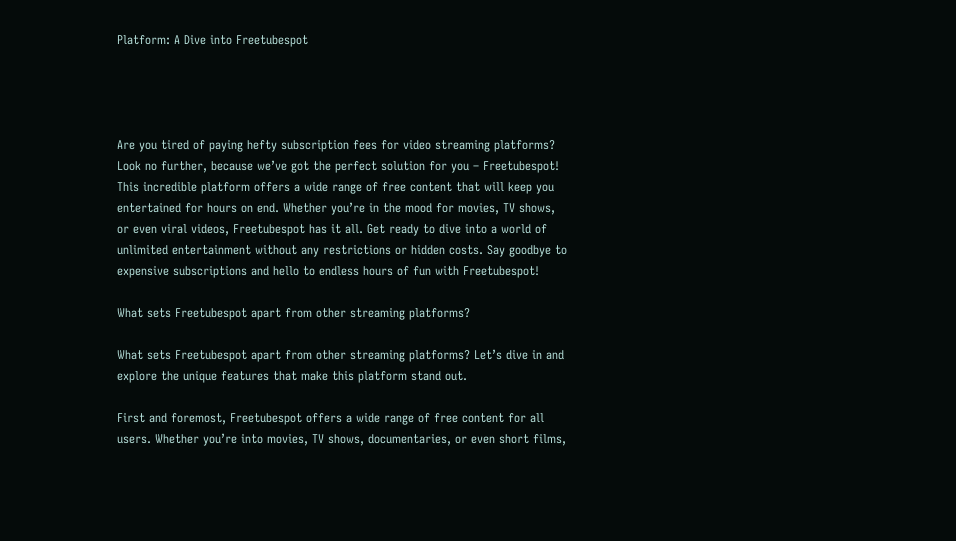Platform: A Dive into Freetubespot




Are you tired of paying hefty subscription fees for video streaming platforms? Look no further, because we’ve got the perfect solution for you – Freetubespot! This incredible platform offers a wide range of free content that will keep you entertained for hours on end. Whether you’re in the mood for movies, TV shows, or even viral videos, Freetubespot has it all. Get ready to dive into a world of unlimited entertainment without any restrictions or hidden costs. Say goodbye to expensive subscriptions and hello to endless hours of fun with Freetubespot!

What sets Freetubespot apart from other streaming platforms?

What sets Freetubespot apart from other streaming platforms? Let’s dive in and explore the unique features that make this platform stand out.

First and foremost, Freetubespot offers a wide range of free content for all users. Whether you’re into movies, TV shows, documentaries, or even short films,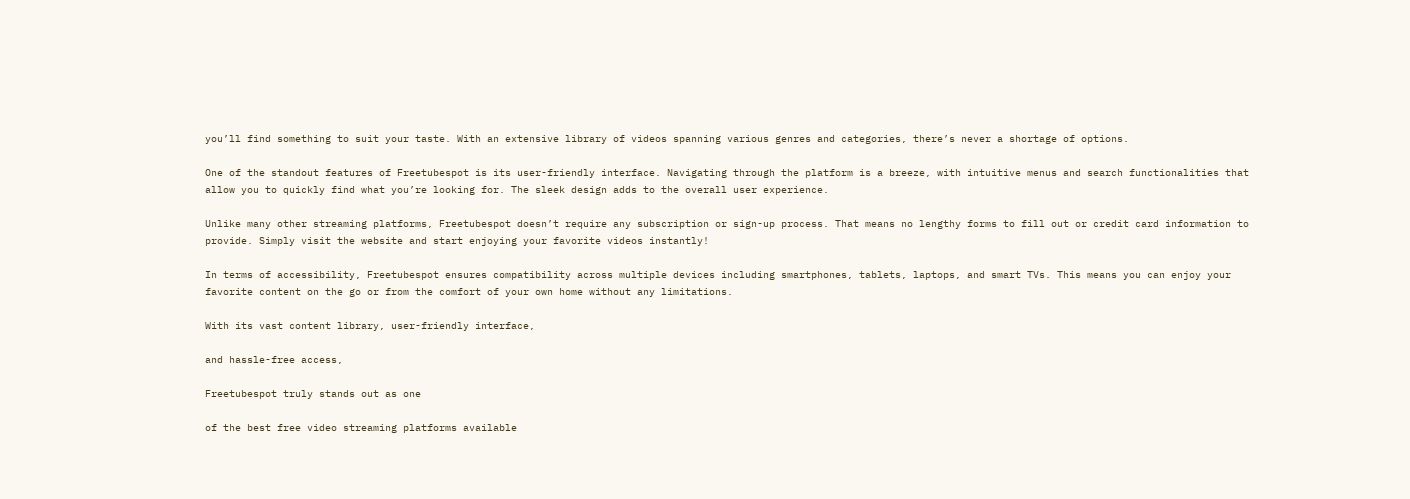you’ll find something to suit your taste. With an extensive library of videos spanning various genres and categories, there’s never a shortage of options.

One of the standout features of Freetubespot is its user-friendly interface. Navigating through the platform is a breeze, with intuitive menus and search functionalities that allow you to quickly find what you’re looking for. The sleek design adds to the overall user experience.

Unlike many other streaming platforms, Freetubespot doesn’t require any subscription or sign-up process. That means no lengthy forms to fill out or credit card information to provide. Simply visit the website and start enjoying your favorite videos instantly!

In terms of accessibility, Freetubespot ensures compatibility across multiple devices including smartphones, tablets, laptops, and smart TVs. This means you can enjoy your favorite content on the go or from the comfort of your own home without any limitations.

With its vast content library, user-friendly interface,

and hassle-free access,

Freetubespot truly stands out as one

of the best free video streaming platforms available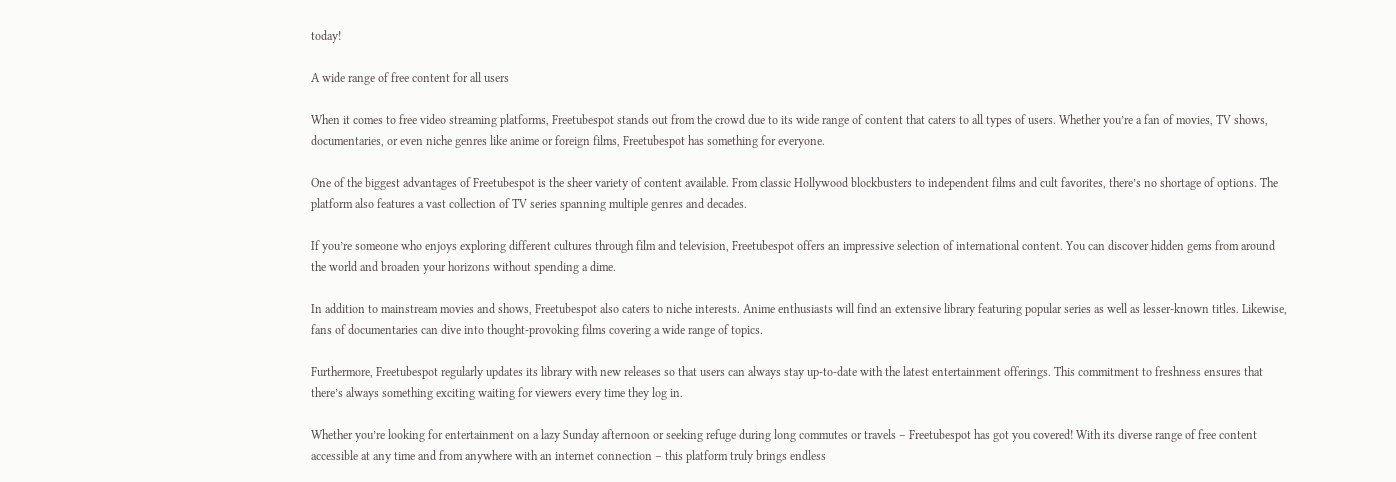today!

A wide range of free content for all users

When it comes to free video streaming platforms, Freetubespot stands out from the crowd due to its wide range of content that caters to all types of users. Whether you’re a fan of movies, TV shows, documentaries, or even niche genres like anime or foreign films, Freetubespot has something for everyone.

One of the biggest advantages of Freetubespot is the sheer variety of content available. From classic Hollywood blockbusters to independent films and cult favorites, there’s no shortage of options. The platform also features a vast collection of TV series spanning multiple genres and decades.

If you’re someone who enjoys exploring different cultures through film and television, Freetubespot offers an impressive selection of international content. You can discover hidden gems from around the world and broaden your horizons without spending a dime.

In addition to mainstream movies and shows, Freetubespot also caters to niche interests. Anime enthusiasts will find an extensive library featuring popular series as well as lesser-known titles. Likewise, fans of documentaries can dive into thought-provoking films covering a wide range of topics.

Furthermore, Freetubespot regularly updates its library with new releases so that users can always stay up-to-date with the latest entertainment offerings. This commitment to freshness ensures that there’s always something exciting waiting for viewers every time they log in.

Whether you’re looking for entertainment on a lazy Sunday afternoon or seeking refuge during long commutes or travels – Freetubespot has got you covered! With its diverse range of free content accessible at any time and from anywhere with an internet connection – this platform truly brings endless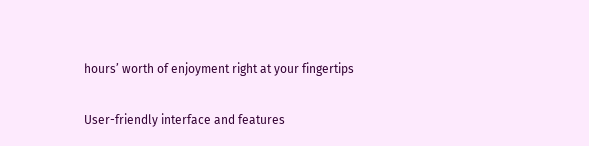hours’ worth of enjoyment right at your fingertips

User-friendly interface and features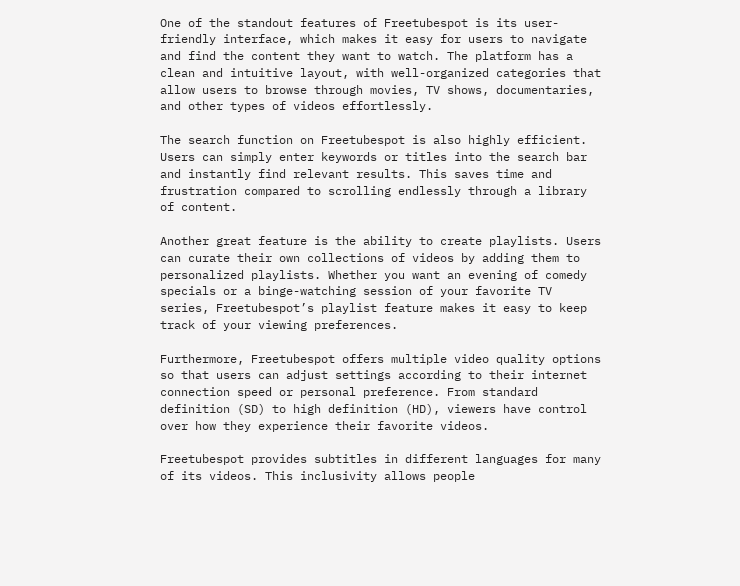One of the standout features of Freetubespot is its user-friendly interface, which makes it easy for users to navigate and find the content they want to watch. The platform has a clean and intuitive layout, with well-organized categories that allow users to browse through movies, TV shows, documentaries, and other types of videos effortlessly.

The search function on Freetubespot is also highly efficient. Users can simply enter keywords or titles into the search bar and instantly find relevant results. This saves time and frustration compared to scrolling endlessly through a library of content.

Another great feature is the ability to create playlists. Users can curate their own collections of videos by adding them to personalized playlists. Whether you want an evening of comedy specials or a binge-watching session of your favorite TV series, Freetubespot’s playlist feature makes it easy to keep track of your viewing preferences.

Furthermore, Freetubespot offers multiple video quality options so that users can adjust settings according to their internet connection speed or personal preference. From standard definition (SD) to high definition (HD), viewers have control over how they experience their favorite videos.

Freetubespot provides subtitles in different languages for many of its videos. This inclusivity allows people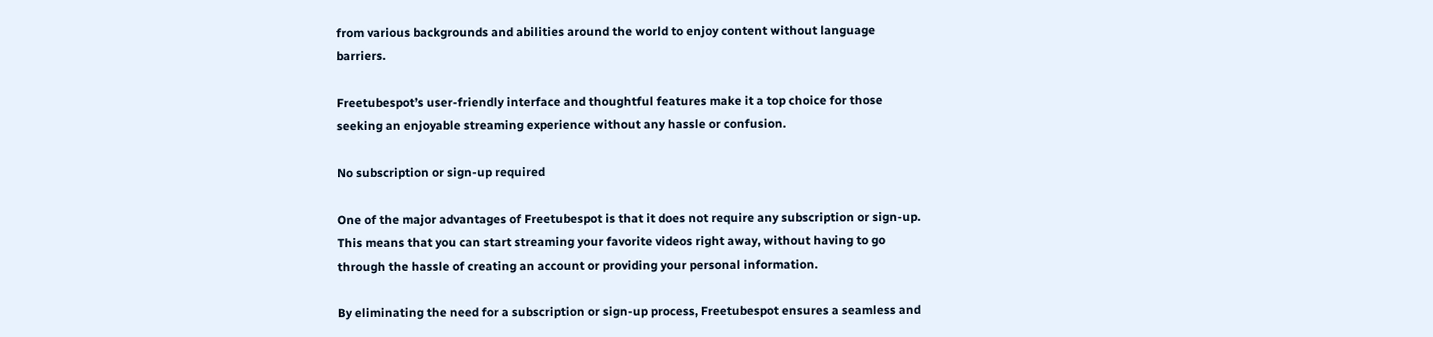from various backgrounds and abilities around the world to enjoy content without language barriers.

Freetubespot’s user-friendly interface and thoughtful features make it a top choice for those seeking an enjoyable streaming experience without any hassle or confusion.

No subscription or sign-up required

One of the major advantages of Freetubespot is that it does not require any subscription or sign-up. This means that you can start streaming your favorite videos right away, without having to go through the hassle of creating an account or providing your personal information.

By eliminating the need for a subscription or sign-up process, Freetubespot ensures a seamless and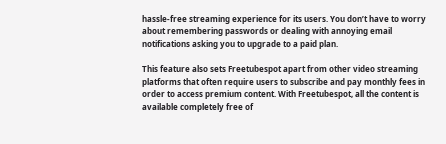hassle-free streaming experience for its users. You don’t have to worry about remembering passwords or dealing with annoying email notifications asking you to upgrade to a paid plan.

This feature also sets Freetubespot apart from other video streaming platforms that often require users to subscribe and pay monthly fees in order to access premium content. With Freetubespot, all the content is available completely free of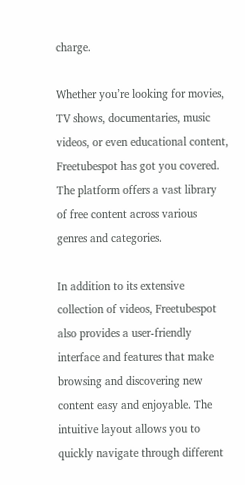charge.

Whether you’re looking for movies, TV shows, documentaries, music videos, or even educational content, Freetubespot has got you covered. The platform offers a vast library of free content across various genres and categories.

In addition to its extensive collection of videos, Freetubespot also provides a user-friendly interface and features that make browsing and discovering new content easy and enjoyable. The intuitive layout allows you to quickly navigate through different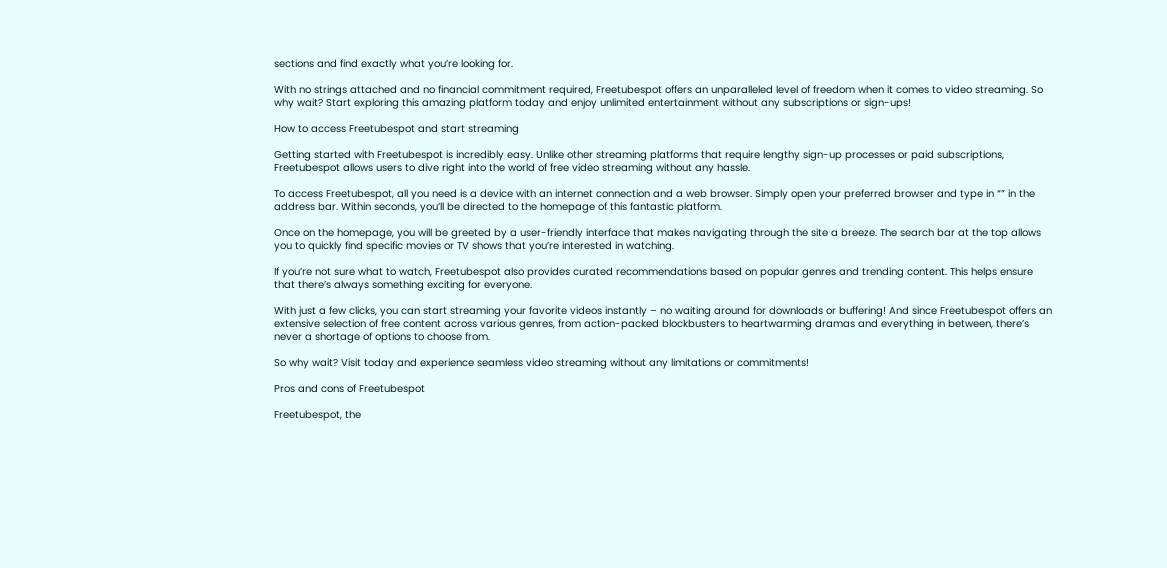sections and find exactly what you’re looking for.

With no strings attached and no financial commitment required, Freetubespot offers an unparalleled level of freedom when it comes to video streaming. So why wait? Start exploring this amazing platform today and enjoy unlimited entertainment without any subscriptions or sign-ups!

How to access Freetubespot and start streaming

Getting started with Freetubespot is incredibly easy. Unlike other streaming platforms that require lengthy sign-up processes or paid subscriptions, Freetubespot allows users to dive right into the world of free video streaming without any hassle.

To access Freetubespot, all you need is a device with an internet connection and a web browser. Simply open your preferred browser and type in “” in the address bar. Within seconds, you’ll be directed to the homepage of this fantastic platform.

Once on the homepage, you will be greeted by a user-friendly interface that makes navigating through the site a breeze. The search bar at the top allows you to quickly find specific movies or TV shows that you’re interested in watching.

If you’re not sure what to watch, Freetubespot also provides curated recommendations based on popular genres and trending content. This helps ensure that there’s always something exciting for everyone.

With just a few clicks, you can start streaming your favorite videos instantly – no waiting around for downloads or buffering! And since Freetubespot offers an extensive selection of free content across various genres, from action-packed blockbusters to heartwarming dramas and everything in between, there’s never a shortage of options to choose from.

So why wait? Visit today and experience seamless video streaming without any limitations or commitments!

Pros and cons of Freetubespot

Freetubespot, the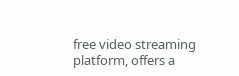free video streaming platform, offers a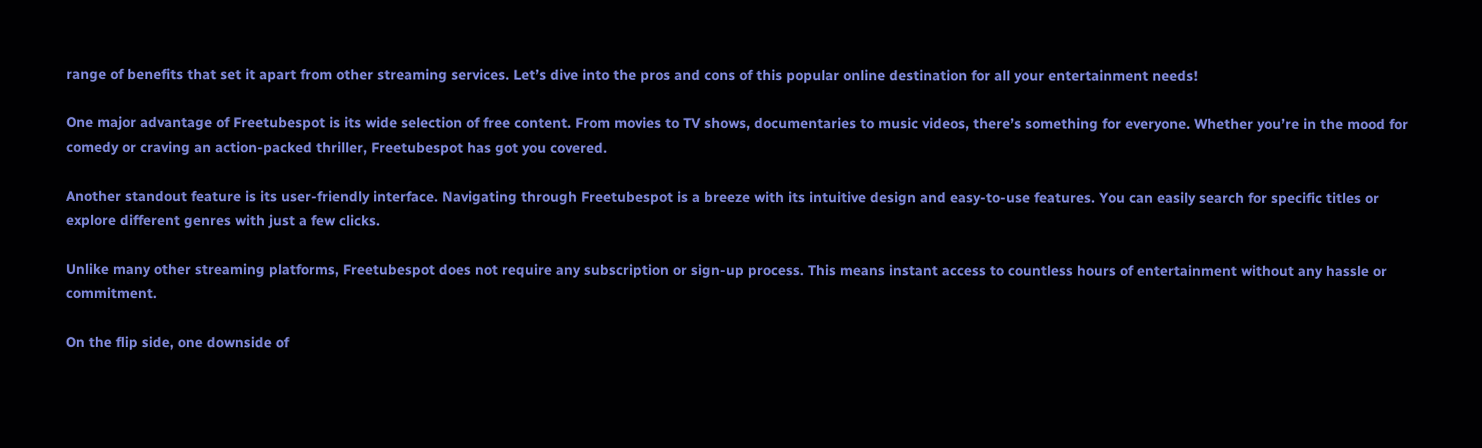range of benefits that set it apart from other streaming services. Let’s dive into the pros and cons of this popular online destination for all your entertainment needs!

One major advantage of Freetubespot is its wide selection of free content. From movies to TV shows, documentaries to music videos, there’s something for everyone. Whether you’re in the mood for comedy or craving an action-packed thriller, Freetubespot has got you covered.

Another standout feature is its user-friendly interface. Navigating through Freetubespot is a breeze with its intuitive design and easy-to-use features. You can easily search for specific titles or explore different genres with just a few clicks.

Unlike many other streaming platforms, Freetubespot does not require any subscription or sign-up process. This means instant access to countless hours of entertainment without any hassle or commitment.

On the flip side, one downside of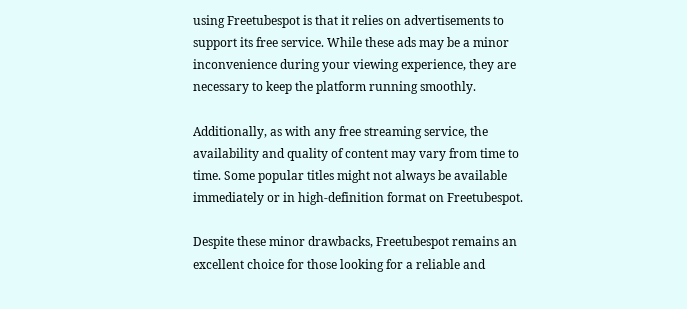using Freetubespot is that it relies on advertisements to support its free service. While these ads may be a minor inconvenience during your viewing experience, they are necessary to keep the platform running smoothly.

Additionally, as with any free streaming service, the availability and quality of content may vary from time to time. Some popular titles might not always be available immediately or in high-definition format on Freetubespot.

Despite these minor drawbacks, Freetubespot remains an excellent choice for those looking for a reliable and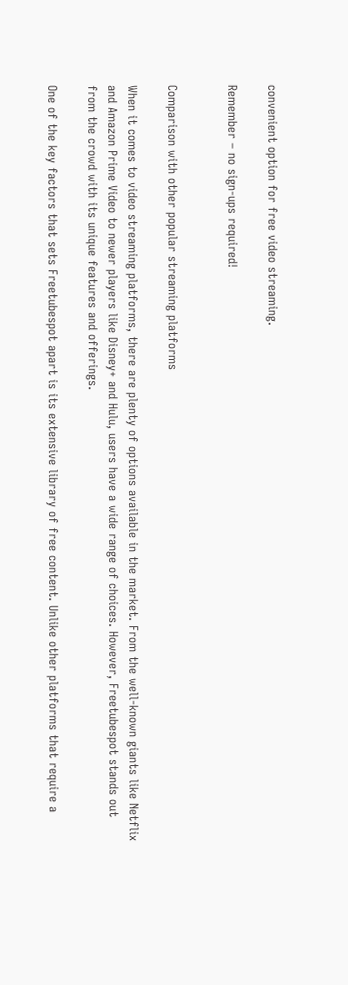convenient option for free video streaming.

Remember – no sign-ups required!


Comparison with other popular streaming platforms

When it comes to video streaming platforms, there are plenty of options available in the market. From the well-known giants like Netflix and Amazon Prime Video to newer players like Disney+ and Hulu, users have a wide range of choices. However, Freetubespot stands out from the crowd with its unique features and offerings.

One of the key factors that sets Freetubespot apart is its extensive library of free content. Unlike other platforms that require a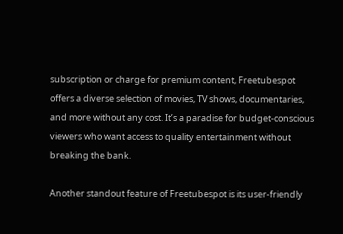subscription or charge for premium content, Freetubespot offers a diverse selection of movies, TV shows, documentaries, and more without any cost. It’s a paradise for budget-conscious viewers who want access to quality entertainment without breaking the bank.

Another standout feature of Freetubespot is its user-friendly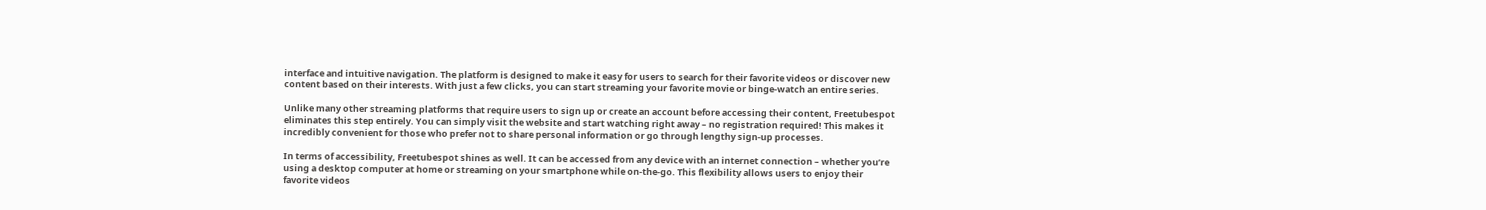interface and intuitive navigation. The platform is designed to make it easy for users to search for their favorite videos or discover new content based on their interests. With just a few clicks, you can start streaming your favorite movie or binge-watch an entire series.

Unlike many other streaming platforms that require users to sign up or create an account before accessing their content, Freetubespot eliminates this step entirely. You can simply visit the website and start watching right away – no registration required! This makes it incredibly convenient for those who prefer not to share personal information or go through lengthy sign-up processes.

In terms of accessibility, Freetubespot shines as well. It can be accessed from any device with an internet connection – whether you’re using a desktop computer at home or streaming on your smartphone while on-the-go. This flexibility allows users to enjoy their favorite videos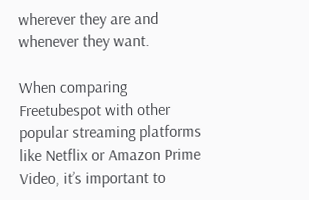wherever they are and whenever they want.

When comparing Freetubespot with other popular streaming platforms like Netflix or Amazon Prime Video, it’s important to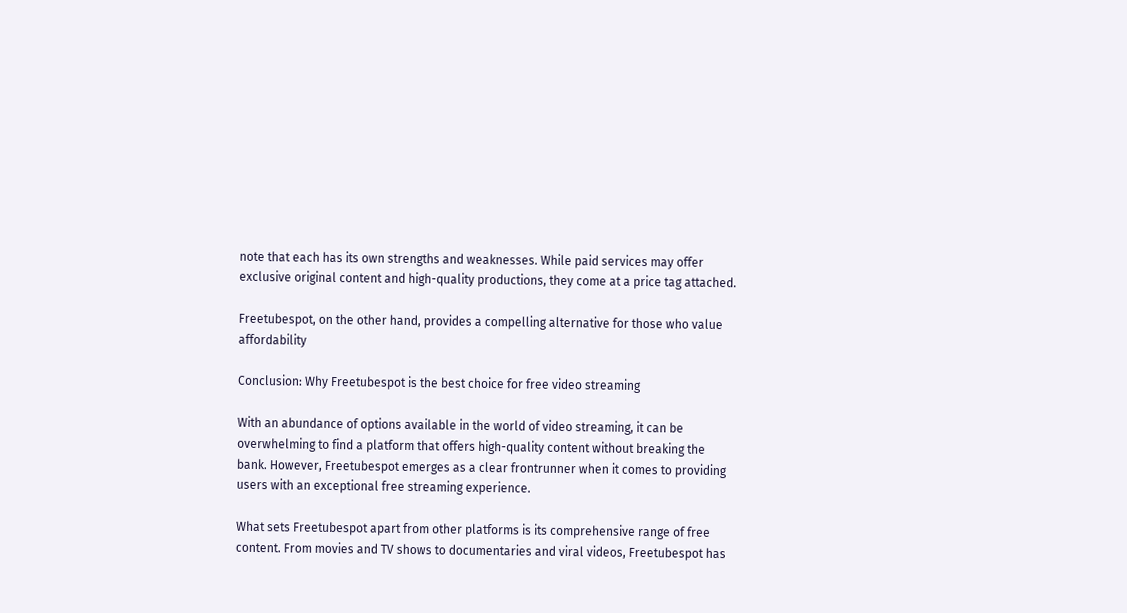note that each has its own strengths and weaknesses. While paid services may offer exclusive original content and high-quality productions, they come at a price tag attached.

Freetubespot, on the other hand, provides a compelling alternative for those who value affordability

Conclusion: Why Freetubespot is the best choice for free video streaming

With an abundance of options available in the world of video streaming, it can be overwhelming to find a platform that offers high-quality content without breaking the bank. However, Freetubespot emerges as a clear frontrunner when it comes to providing users with an exceptional free streaming experience.

What sets Freetubespot apart from other platforms is its comprehensive range of free content. From movies and TV shows to documentaries and viral videos, Freetubespot has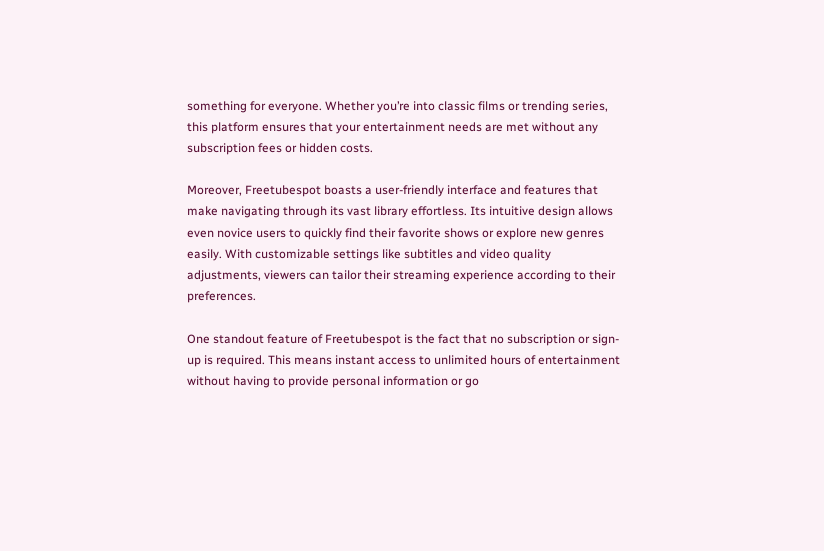something for everyone. Whether you’re into classic films or trending series, this platform ensures that your entertainment needs are met without any subscription fees or hidden costs.

Moreover, Freetubespot boasts a user-friendly interface and features that make navigating through its vast library effortless. Its intuitive design allows even novice users to quickly find their favorite shows or explore new genres easily. With customizable settings like subtitles and video quality adjustments, viewers can tailor their streaming experience according to their preferences.

One standout feature of Freetubespot is the fact that no subscription or sign-up is required. This means instant access to unlimited hours of entertainment without having to provide personal information or go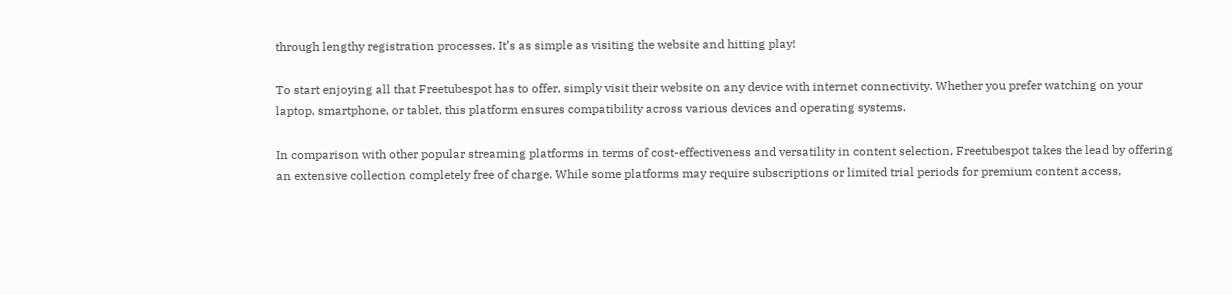through lengthy registration processes. It’s as simple as visiting the website and hitting play!

To start enjoying all that Freetubespot has to offer, simply visit their website on any device with internet connectivity. Whether you prefer watching on your laptop, smartphone, or tablet, this platform ensures compatibility across various devices and operating systems.

In comparison with other popular streaming platforms in terms of cost-effectiveness and versatility in content selection, Freetubespot takes the lead by offering an extensive collection completely free of charge. While some platforms may require subscriptions or limited trial periods for premium content access,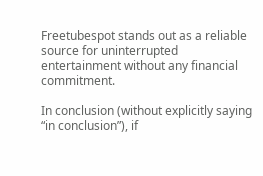Freetubespot stands out as a reliable source for uninterrupted entertainment without any financial commitment.

In conclusion (without explicitly saying “in conclusion”), if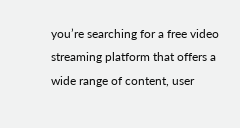you’re searching for a free video streaming platform that offers a wide range of content, user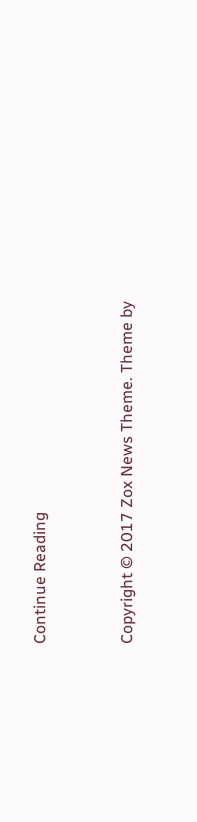Continue Reading


Copyright © 2017 Zox News Theme. Theme by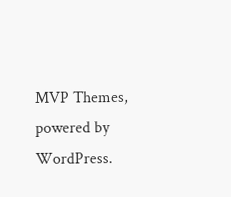MVP Themes, powered by WordPress.